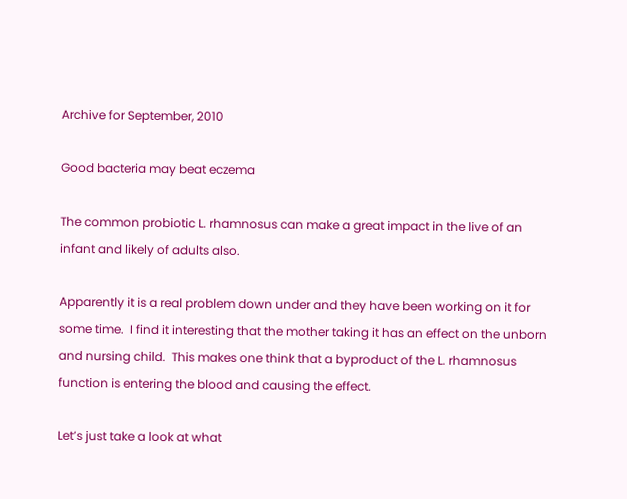Archive for September, 2010

Good bacteria may beat eczema

The common probiotic L. rhamnosus can make a great impact in the live of an infant and likely of adults also.

Apparently it is a real problem down under and they have been working on it for some time.  I find it interesting that the mother taking it has an effect on the unborn and nursing child.  This makes one think that a byproduct of the L. rhamnosus function is entering the blood and causing the effect.

Let’s just take a look at what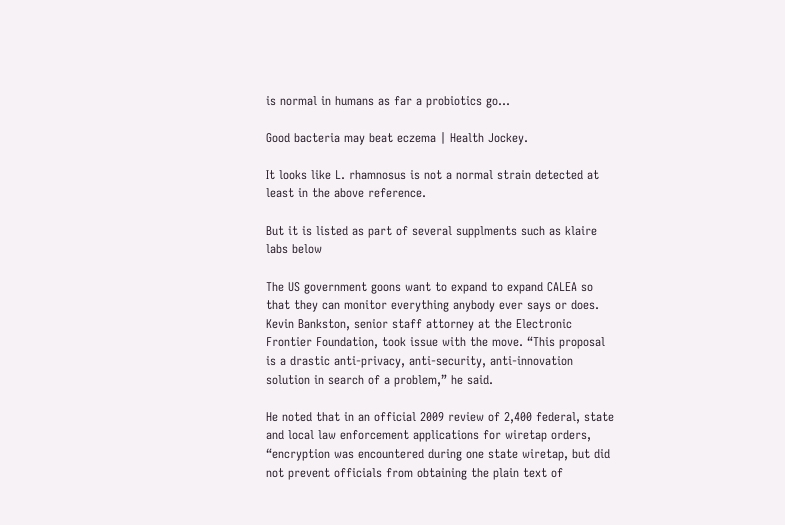is normal in humans as far a probiotics go…

Good bacteria may beat eczema | Health Jockey.

It looks like L. rhamnosus is not a normal strain detected at least in the above reference.

But it is listed as part of several supplments such as klaire labs below

The US government goons want to expand to expand CALEA so that they can monitor everything anybody ever says or does.  Kevin Bankston, senior staff attorney at the Electronic Frontier Foundation, took issue with the move. “This proposal is a drastic anti-privacy, anti-security, anti-innovation solution in search of a problem,” he said.

He noted that in an official 2009 review of 2,400 federal, state and local law enforcement applications for wiretap orders, “encryption was encountered during one state wiretap, but did not prevent officials from obtaining the plain text of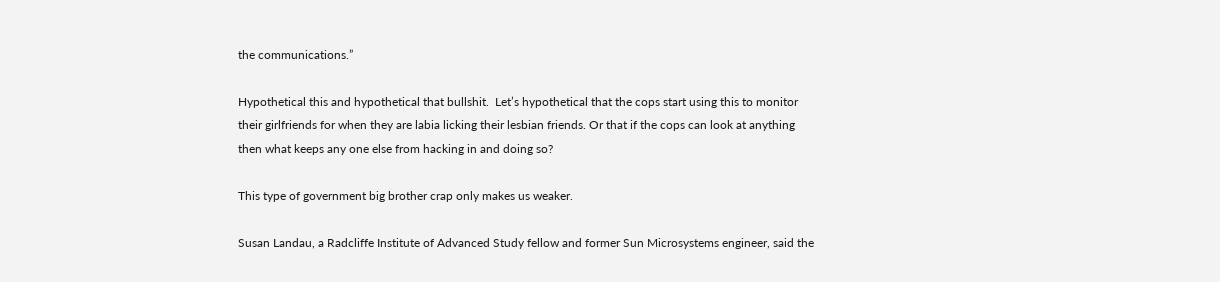the communications.”

Hypothetical this and hypothetical that bullshit.  Let’s hypothetical that the cops start using this to monitor their girlfriends for when they are labia licking their lesbian friends. Or that if the cops can look at anything then what keeps any one else from hacking in and doing so?

This type of government big brother crap only makes us weaker.

Susan Landau, a Radcliffe Institute of Advanced Study fellow and former Sun Microsystems engineer, said the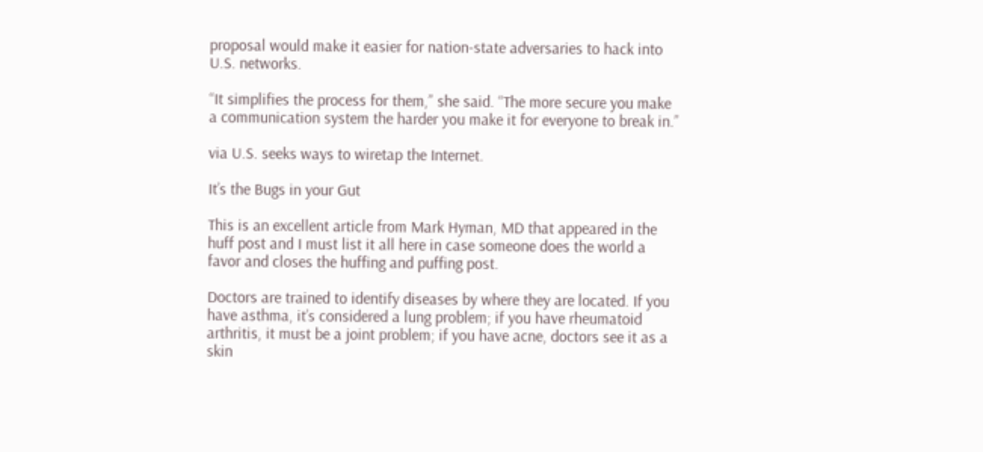proposal would make it easier for nation-state adversaries to hack into U.S. networks.

“It simplifies the process for them,” she said. “The more secure you make a communication system the harder you make it for everyone to break in.”

via U.S. seeks ways to wiretap the Internet.

It’s the Bugs in your Gut

This is an excellent article from Mark Hyman, MD that appeared in the huff post and I must list it all here in case someone does the world a favor and closes the huffing and puffing post.

Doctors are trained to identify diseases by where they are located. If you have asthma, it’s considered a lung problem; if you have rheumatoid arthritis, it must be a joint problem; if you have acne, doctors see it as a skin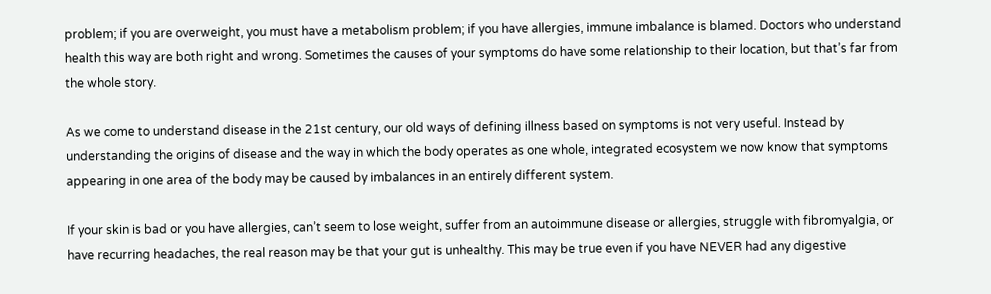problem; if you are overweight, you must have a metabolism problem; if you have allergies, immune imbalance is blamed. Doctors who understand health this way are both right and wrong. Sometimes the causes of your symptoms do have some relationship to their location, but that’s far from the whole story.

As we come to understand disease in the 21st century, our old ways of defining illness based on symptoms is not very useful. Instead by understanding the origins of disease and the way in which the body operates as one whole, integrated ecosystem we now know that symptoms appearing in one area of the body may be caused by imbalances in an entirely different system.

If your skin is bad or you have allergies, can’t seem to lose weight, suffer from an autoimmune disease or allergies, struggle with fibromyalgia, or have recurring headaches, the real reason may be that your gut is unhealthy. This may be true even if you have NEVER had any digestive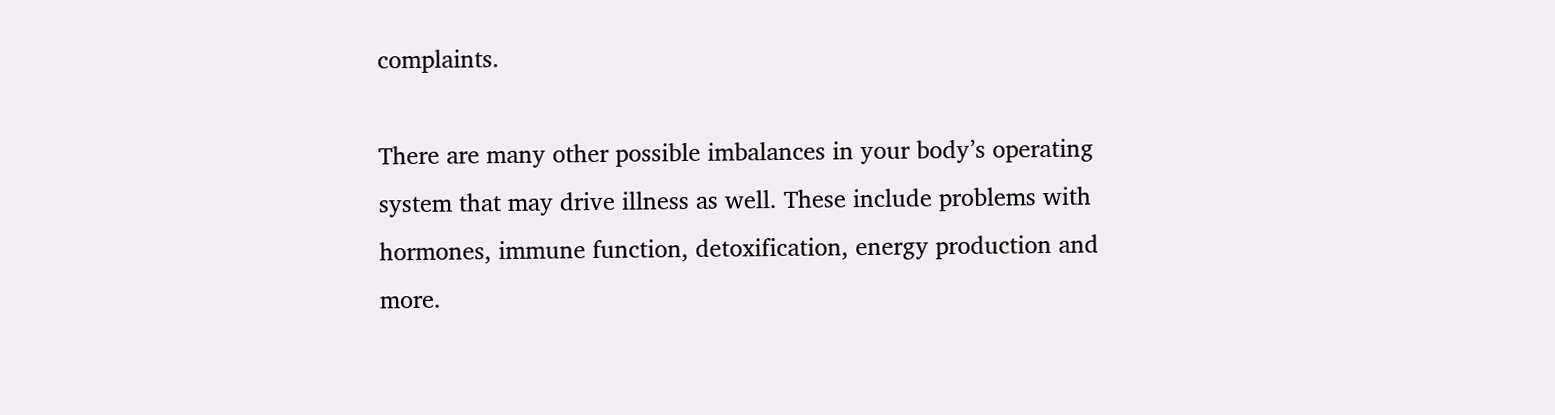complaints.

There are many other possible imbalances in your body’s operating system that may drive illness as well. These include problems with hormones, immune function, detoxification, energy production and more.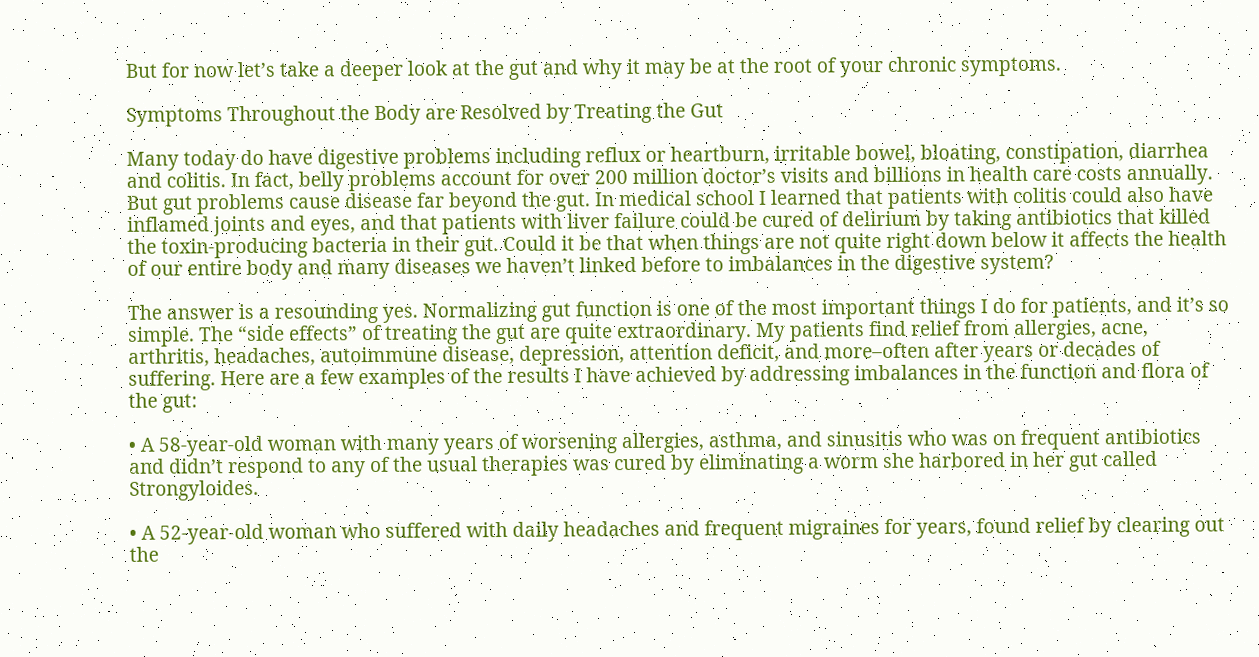But for now let’s take a deeper look at the gut and why it may be at the root of your chronic symptoms.

Symptoms Throughout the Body are Resolved by Treating the Gut

Many today do have digestive problems including reflux or heartburn, irritable bowel, bloating, constipation, diarrhea and colitis. In fact, belly problems account for over 200 million doctor’s visits and billions in health care costs annually. But gut problems cause disease far beyond the gut. In medical school I learned that patients with colitis could also have inflamed joints and eyes, and that patients with liver failure could be cured of delirium by taking antibiotics that killed the toxin-producing bacteria in their gut. Could it be that when things are not quite right down below it affects the health of our entire body and many diseases we haven’t linked before to imbalances in the digestive system?

The answer is a resounding yes. Normalizing gut function is one of the most important things I do for patients, and it’s so simple. The “side effects” of treating the gut are quite extraordinary. My patients find relief from allergies, acne, arthritis, headaches, autoimmune disease, depression, attention deficit, and more–often after years or decades of suffering. Here are a few examples of the results I have achieved by addressing imbalances in the function and flora of the gut:

• A 58-year-old woman with many years of worsening allergies, asthma, and sinusitis who was on frequent antibiotics and didn’t respond to any of the usual therapies was cured by eliminating a worm she harbored in her gut called Strongyloides.

• A 52-year-old woman who suffered with daily headaches and frequent migraines for years, found relief by clearing out the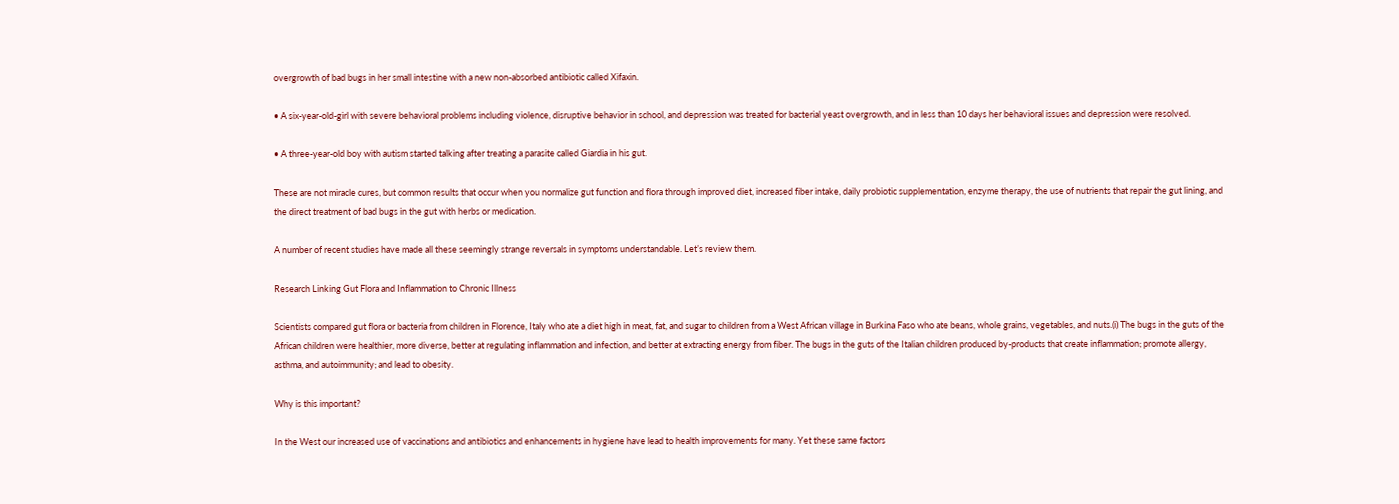overgrowth of bad bugs in her small intestine with a new non-absorbed antibiotic called Xifaxin.

• A six-year-old-girl with severe behavioral problems including violence, disruptive behavior in school, and depression was treated for bacterial yeast overgrowth, and in less than 10 days her behavioral issues and depression were resolved.

• A three-year-old boy with autism started talking after treating a parasite called Giardia in his gut.

These are not miracle cures, but common results that occur when you normalize gut function and flora through improved diet, increased fiber intake, daily probiotic supplementation, enzyme therapy, the use of nutrients that repair the gut lining, and the direct treatment of bad bugs in the gut with herbs or medication.

A number of recent studies have made all these seemingly strange reversals in symptoms understandable. Let’s review them.

Research Linking Gut Flora and Inflammation to Chronic Illness

Scientists compared gut flora or bacteria from children in Florence, Italy who ate a diet high in meat, fat, and sugar to children from a West African village in Burkina Faso who ate beans, whole grains, vegetables, and nuts.(i) The bugs in the guts of the African children were healthier, more diverse, better at regulating inflammation and infection, and better at extracting energy from fiber. The bugs in the guts of the Italian children produced by-products that create inflammation; promote allergy, asthma, and autoimmunity; and lead to obesity.

Why is this important?

In the West our increased use of vaccinations and antibiotics and enhancements in hygiene have lead to health improvements for many. Yet these same factors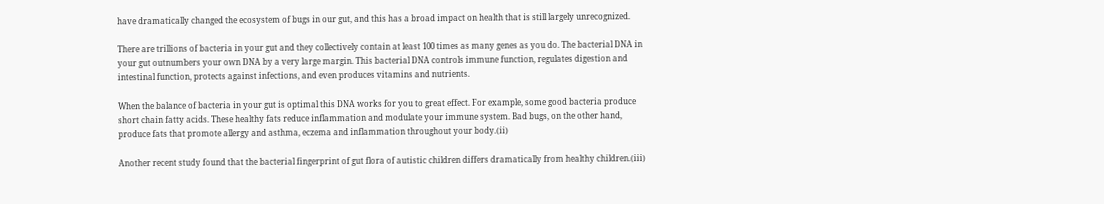have dramatically changed the ecosystem of bugs in our gut, and this has a broad impact on health that is still largely unrecognized.

There are trillions of bacteria in your gut and they collectively contain at least 100 times as many genes as you do. The bacterial DNA in your gut outnumbers your own DNA by a very large margin. This bacterial DNA controls immune function, regulates digestion and intestinal function, protects against infections, and even produces vitamins and nutrients.

When the balance of bacteria in your gut is optimal this DNA works for you to great effect. For example, some good bacteria produce short chain fatty acids. These healthy fats reduce inflammation and modulate your immune system. Bad bugs, on the other hand, produce fats that promote allergy and asthma, eczema and inflammation throughout your body.(ii)

Another recent study found that the bacterial fingerprint of gut flora of autistic children differs dramatically from healthy children.(iii)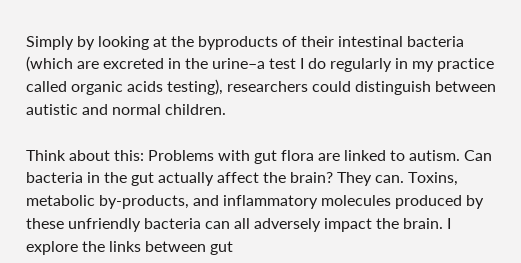Simply by looking at the byproducts of their intestinal bacteria (which are excreted in the urine–a test I do regularly in my practice called organic acids testing), researchers could distinguish between autistic and normal children.

Think about this: Problems with gut flora are linked to autism. Can bacteria in the gut actually affect the brain? They can. Toxins, metabolic by-products, and inflammatory molecules produced by these unfriendly bacteria can all adversely impact the brain. I explore the links between gut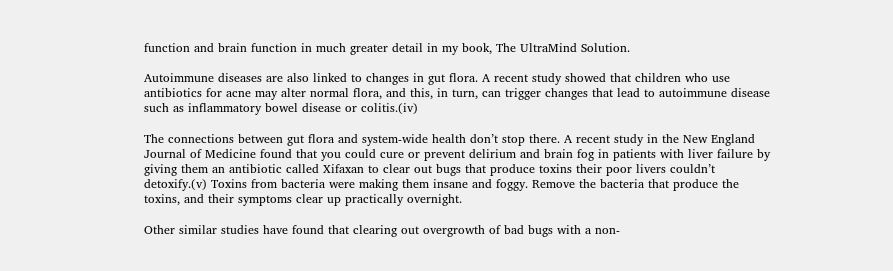function and brain function in much greater detail in my book, The UltraMind Solution.

Autoimmune diseases are also linked to changes in gut flora. A recent study showed that children who use antibiotics for acne may alter normal flora, and this, in turn, can trigger changes that lead to autoimmune disease such as inflammatory bowel disease or colitis.(iv)

The connections between gut flora and system-wide health don’t stop there. A recent study in the New England Journal of Medicine found that you could cure or prevent delirium and brain fog in patients with liver failure by giving them an antibiotic called Xifaxan to clear out bugs that produce toxins their poor livers couldn’t detoxify.(v) Toxins from bacteria were making them insane and foggy. Remove the bacteria that produce the toxins, and their symptoms clear up practically overnight.

Other similar studies have found that clearing out overgrowth of bad bugs with a non-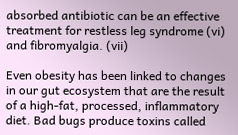absorbed antibiotic can be an effective treatment for restless leg syndrome (vi) and fibromyalgia. (vii)

Even obesity has been linked to changes in our gut ecosystem that are the result of a high-fat, processed, inflammatory diet. Bad bugs produce toxins called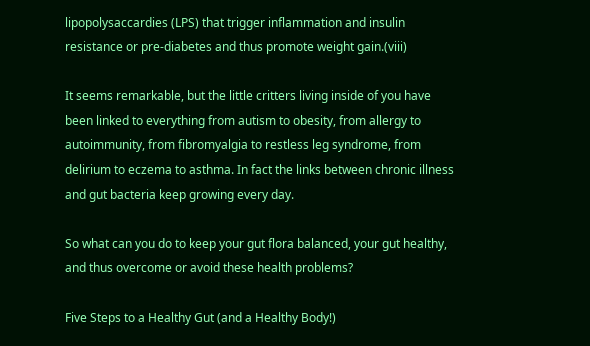lipopolysaccardies (LPS) that trigger inflammation and insulin resistance or pre-diabetes and thus promote weight gain.(viii)

It seems remarkable, but the little critters living inside of you have been linked to everything from autism to obesity, from allergy to autoimmunity, from fibromyalgia to restless leg syndrome, from delirium to eczema to asthma. In fact the links between chronic illness and gut bacteria keep growing every day.

So what can you do to keep your gut flora balanced, your gut healthy, and thus overcome or avoid these health problems?

Five Steps to a Healthy Gut (and a Healthy Body!)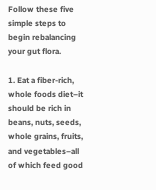Follow these five simple steps to begin rebalancing your gut flora.

1. Eat a fiber-rich, whole foods diet–it should be rich in beans, nuts, seeds, whole grains, fruits, and vegetables–all of which feed good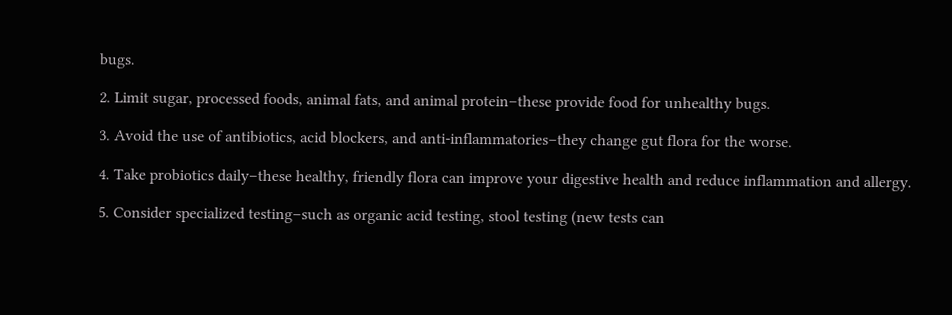bugs.

2. Limit sugar, processed foods, animal fats, and animal protein–these provide food for unhealthy bugs.

3. Avoid the use of antibiotics, acid blockers, and anti-inflammatories–they change gut flora for the worse.

4. Take probiotics daily–these healthy, friendly flora can improve your digestive health and reduce inflammation and allergy.

5. Consider specialized testing–such as organic acid testing, stool testing (new tests can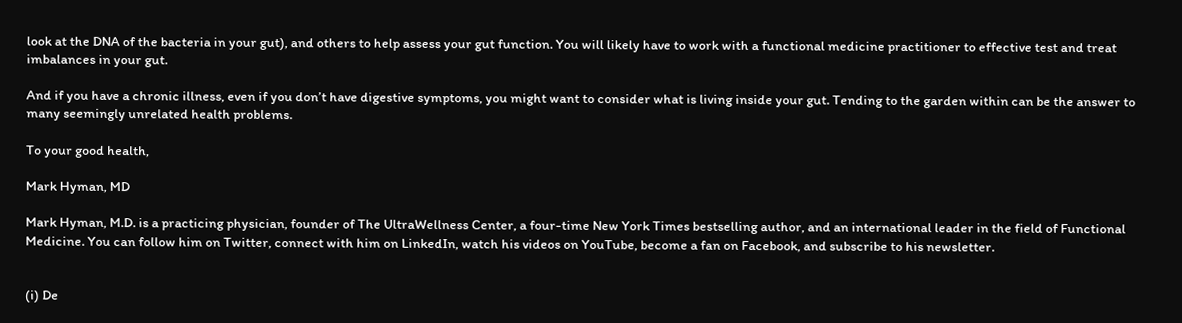look at the DNA of the bacteria in your gut), and others to help assess your gut function. You will likely have to work with a functional medicine practitioner to effective test and treat imbalances in your gut.

And if you have a chronic illness, even if you don’t have digestive symptoms, you might want to consider what is living inside your gut. Tending to the garden within can be the answer to many seemingly unrelated health problems.

To your good health,

Mark Hyman, MD

Mark Hyman, M.D. is a practicing physician, founder of The UltraWellness Center, a four-time New York Times bestselling author, and an international leader in the field of Functional Medicine. You can follow him on Twitter, connect with him on LinkedIn, watch his videos on YouTube, become a fan on Facebook, and subscribe to his newsletter.


(i) De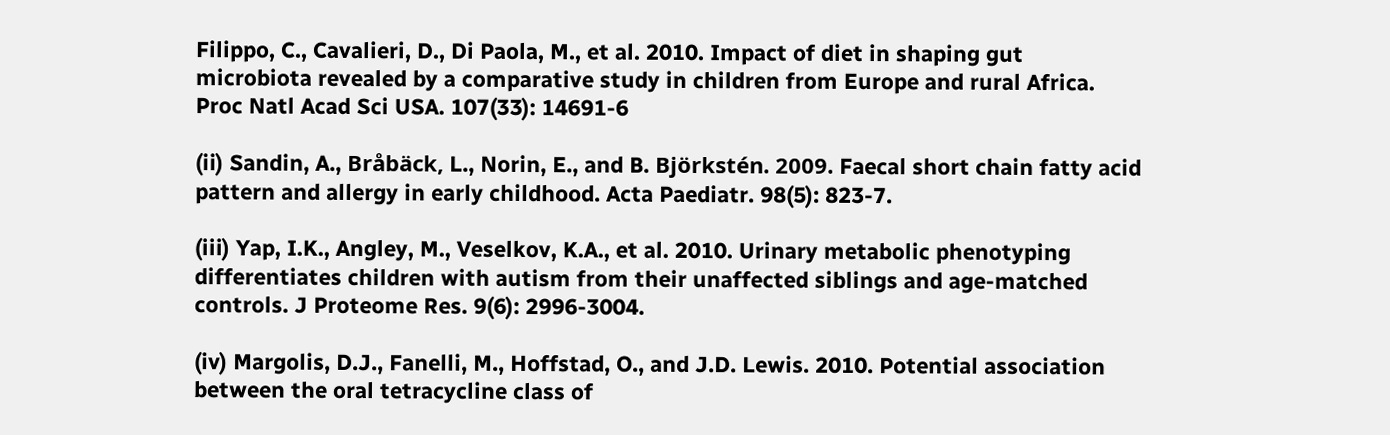Filippo, C., Cavalieri, D., Di Paola, M., et al. 2010. Impact of diet in shaping gut microbiota revealed by a comparative study in children from Europe and rural Africa. Proc Natl Acad Sci USA. 107(33): 14691-6

(ii) Sandin, A., Bråbäck, L., Norin, E., and B. Björkstén. 2009. Faecal short chain fatty acid pattern and allergy in early childhood. Acta Paediatr. 98(5): 823-7.

(iii) Yap, I.K., Angley, M., Veselkov, K.A., et al. 2010. Urinary metabolic phenotyping differentiates children with autism from their unaffected siblings and age-matched controls. J Proteome Res. 9(6): 2996-3004.

(iv) Margolis, D.J., Fanelli, M., Hoffstad, O., and J.D. Lewis. 2010. Potential association between the oral tetracycline class of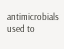antimicrobials used to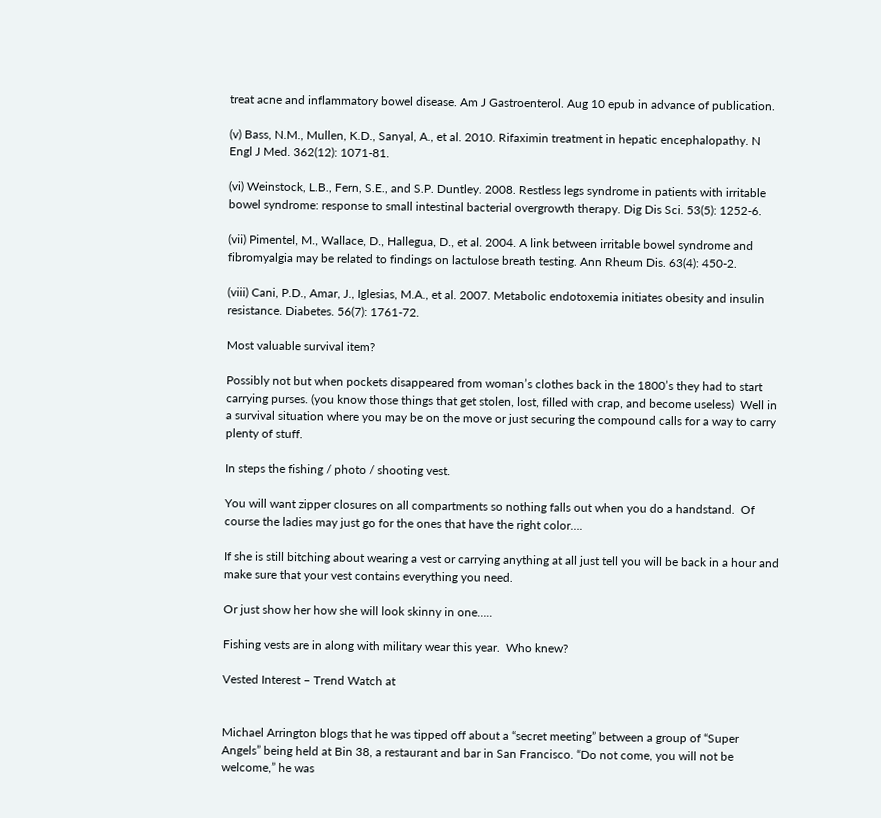treat acne and inflammatory bowel disease. Am J Gastroenterol. Aug 10 epub in advance of publication.

(v) Bass, N.M., Mullen, K.D., Sanyal, A., et al. 2010. Rifaximin treatment in hepatic encephalopathy. N Engl J Med. 362(12): 1071-81.

(vi) Weinstock, L.B., Fern, S.E., and S.P. Duntley. 2008. Restless legs syndrome in patients with irritable bowel syndrome: response to small intestinal bacterial overgrowth therapy. Dig Dis Sci. 53(5): 1252-6.

(vii) Pimentel, M., Wallace, D., Hallegua, D., et al. 2004. A link between irritable bowel syndrome and fibromyalgia may be related to findings on lactulose breath testing. Ann Rheum Dis. 63(4): 450-2.

(viii) Cani, P.D., Amar, J., Iglesias, M.A., et al. 2007. Metabolic endotoxemia initiates obesity and insulin resistance. Diabetes. 56(7): 1761-72.

Most valuable survival item?

Possibly not but when pockets disappeared from woman’s clothes back in the 1800’s they had to start carrying purses. (you know those things that get stolen, lost, filled with crap, and become useless)  Well in a survival situation where you may be on the move or just securing the compound calls for a way to carry plenty of stuff.

In steps the fishing / photo / shooting vest.

You will want zipper closures on all compartments so nothing falls out when you do a handstand.  Of course the ladies may just go for the ones that have the right color….

If she is still bitching about wearing a vest or carrying anything at all just tell you will be back in a hour and make sure that your vest contains everything you need.

Or just show her how she will look skinny in one…..

Fishing vests are in along with military wear this year.  Who knew?

Vested Interest – Trend Watch at


Michael Arrington blogs that he was tipped off about a “secret meeting” between a group of “Super Angels” being held at Bin 38, a restaurant and bar in San Francisco. “Do not come, you will not be welcome,” he was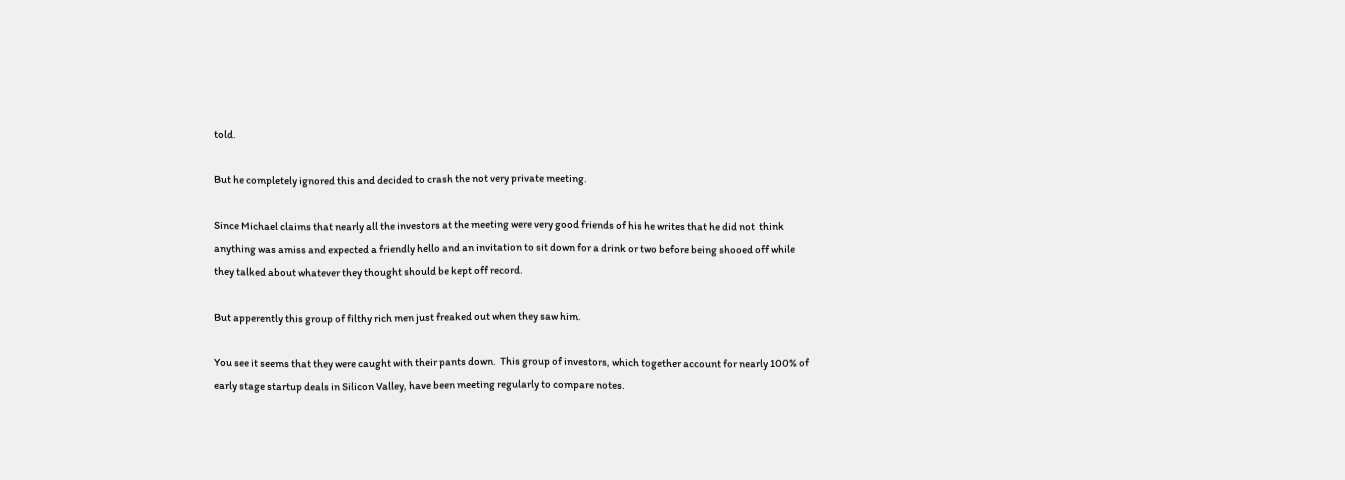told.

But he completely ignored this and decided to crash the not very private meeting.

Since Michael claims that nearly all the investors at the meeting were very good friends of his he writes that he did not  think anything was amiss and expected a friendly hello and an invitation to sit down for a drink or two before being shooed off while they talked about whatever they thought should be kept off record.

But apperently this group of filthy rich men just freaked out when they saw him.

You see it seems that they were caught with their pants down.  This group of investors, which together account for nearly 100% of early stage startup deals in Silicon Valley, have been meeting regularly to compare notes.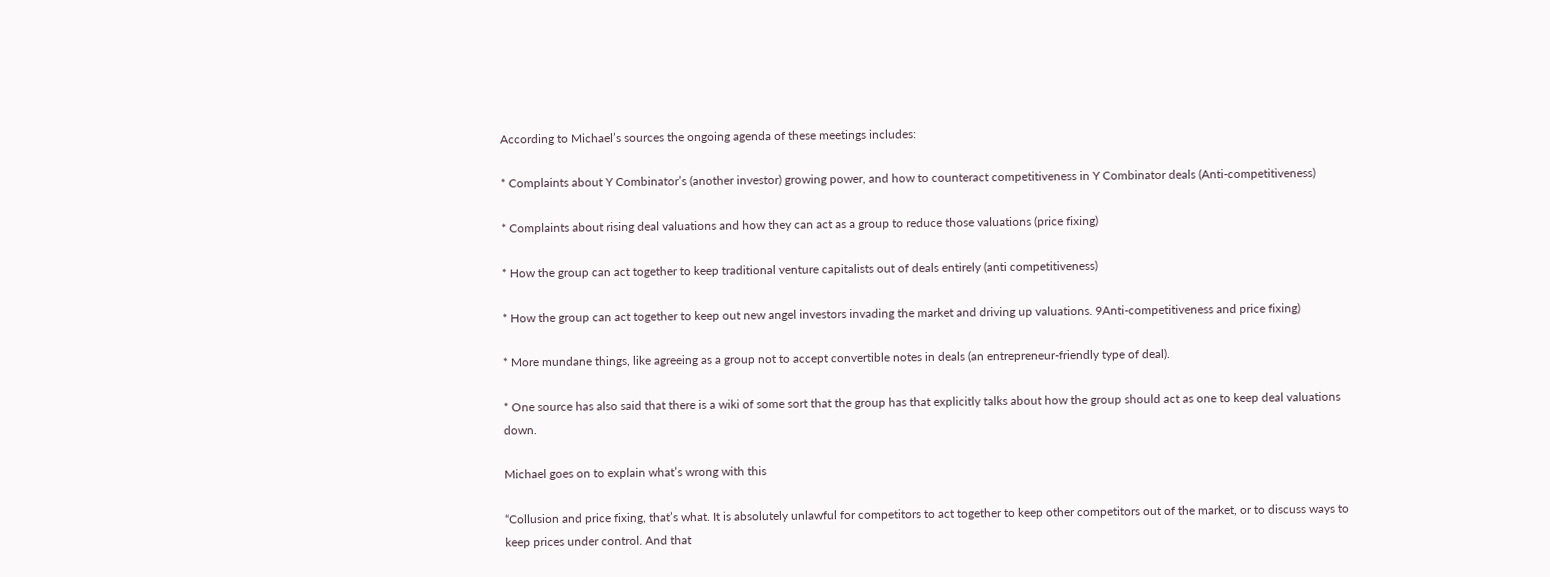According to Michael’s sources the ongoing agenda of these meetings includes:

* Complaints about Y Combinator’s (another investor) growing power, and how to counteract competitiveness in Y Combinator deals (Anti-competitiveness)

* Complaints about rising deal valuations and how they can act as a group to reduce those valuations (price fixing)

* How the group can act together to keep traditional venture capitalists out of deals entirely (anti competitiveness)

* How the group can act together to keep out new angel investors invading the market and driving up valuations. 9Anti-competitiveness and price fixing)

* More mundane things, like agreeing as a group not to accept convertible notes in deals (an entrepreneur-friendly type of deal).

* One source has also said that there is a wiki of some sort that the group has that explicitly talks about how the group should act as one to keep deal valuations down.

Michael goes on to explain what’s wrong with this

“Collusion and price fixing, that’s what. It is absolutely unlawful for competitors to act together to keep other competitors out of the market, or to discuss ways to keep prices under control. And that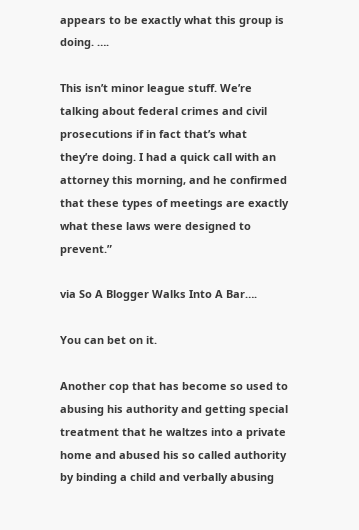appears to be exactly what this group is doing. ….

This isn’t minor league stuff. We’re talking about federal crimes and civil prosecutions if in fact that’s what they’re doing. I had a quick call with an attorney this morning, and he confirmed that these types of meetings are exactly what these laws were designed to prevent.”

via So A Blogger Walks Into A Bar….

You can bet on it.

Another cop that has become so used to abusing his authority and getting special treatment that he waltzes into a private home and abused his so called authority by binding a child and verbally abusing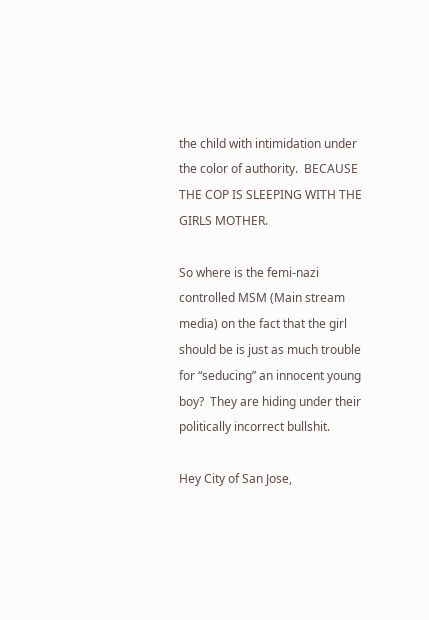the child with intimidation under the color of authority.  BECAUSE THE COP IS SLEEPING WITH THE GIRLS MOTHER.

So where is the femi-nazi controlled MSM (Main stream media) on the fact that the girl should be is just as much trouble for “seducing” an innocent young boy?  They are hiding under their politically incorrect bullshit.

Hey City of San Jose,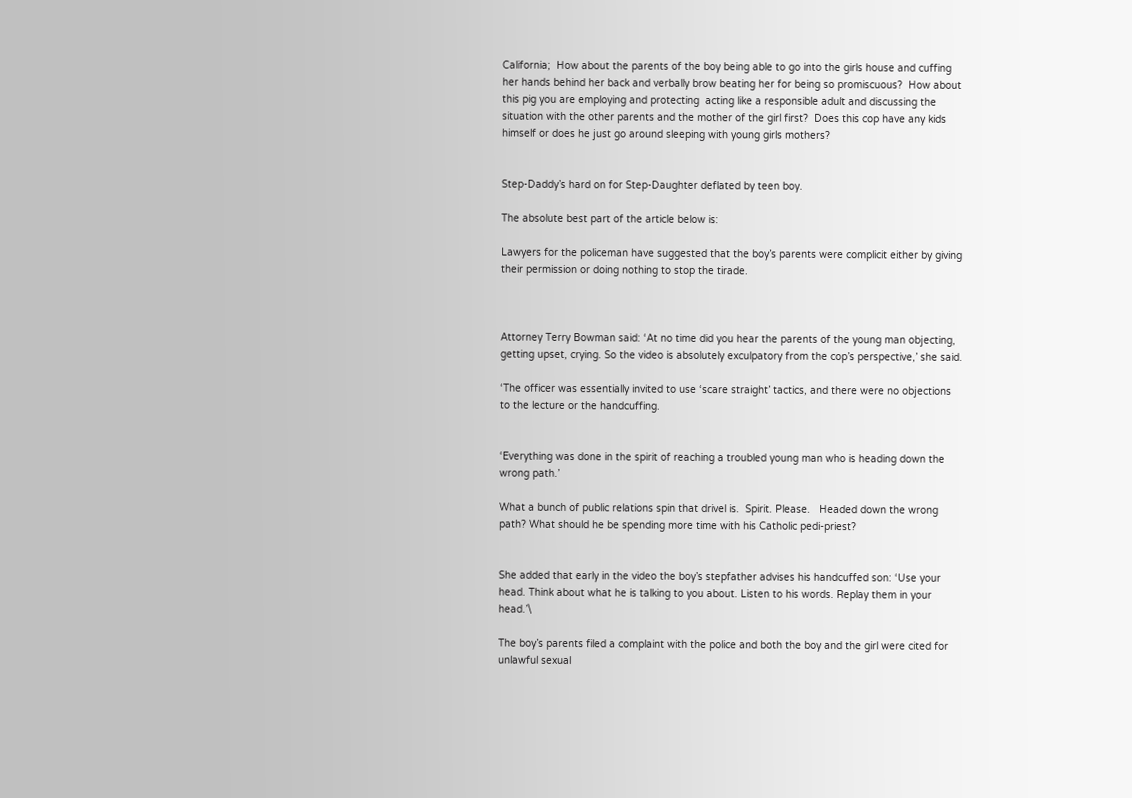California;  How about the parents of the boy being able to go into the girls house and cuffing her hands behind her back and verbally brow beating her for being so promiscuous?  How about this pig you are employing and protecting  acting like a responsible adult and discussing the situation with the other parents and the mother of the girl first?  Does this cop have any kids himself or does he just go around sleeping with young girls mothers?


Step-Daddy’s hard on for Step-Daughter deflated by teen boy.

The absolute best part of the article below is:

Lawyers for the policeman have suggested that the boy’s parents were complicit either by giving their permission or doing nothing to stop the tirade.



Attorney Terry Bowman said: ‘At no time did you hear the parents of the young man objecting, getting upset, crying. So the video is absolutely exculpatory from the cop’s perspective,’ she said.

‘The officer was essentially invited to use ‘scare straight’ tactics, and there were no objections to the lecture or the handcuffing.


‘Everything was done in the spirit of reaching a troubled young man who is heading down the wrong path.’

What a bunch of public relations spin that drivel is.  Spirit. Please.   Headed down the wrong path? What should he be spending more time with his Catholic pedi-priest?


She added that early in the video the boy’s stepfather advises his handcuffed son: ‘Use your head. Think about what he is talking to you about. Listen to his words. Replay them in your head.’\

The boy’s parents filed a complaint with the police and both the boy and the girl were cited for unlawful sexual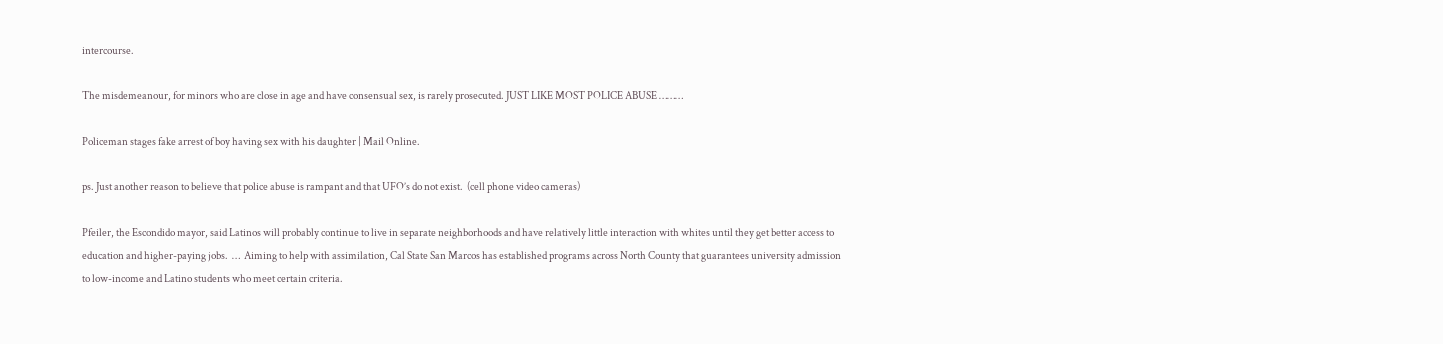intercourse.

The misdemeanour, for minors who are close in age and have consensual sex, is rarely prosecuted. JUST LIKE MOST POLICE ABUSE ………

Policeman stages fake arrest of boy having sex with his daughter | Mail Online.

ps. Just another reason to believe that police abuse is rampant and that UFO’s do not exist.  (cell phone video cameras)

Pfeiler, the Escondido mayor, said Latinos will probably continue to live in separate neighborhoods and have relatively little interaction with whites until they get better access to education and higher-paying jobs.  …  Aiming to help with assimilation, Cal State San Marcos has established programs across North County that guarantees university admission to low-income and Latino students who meet certain criteria.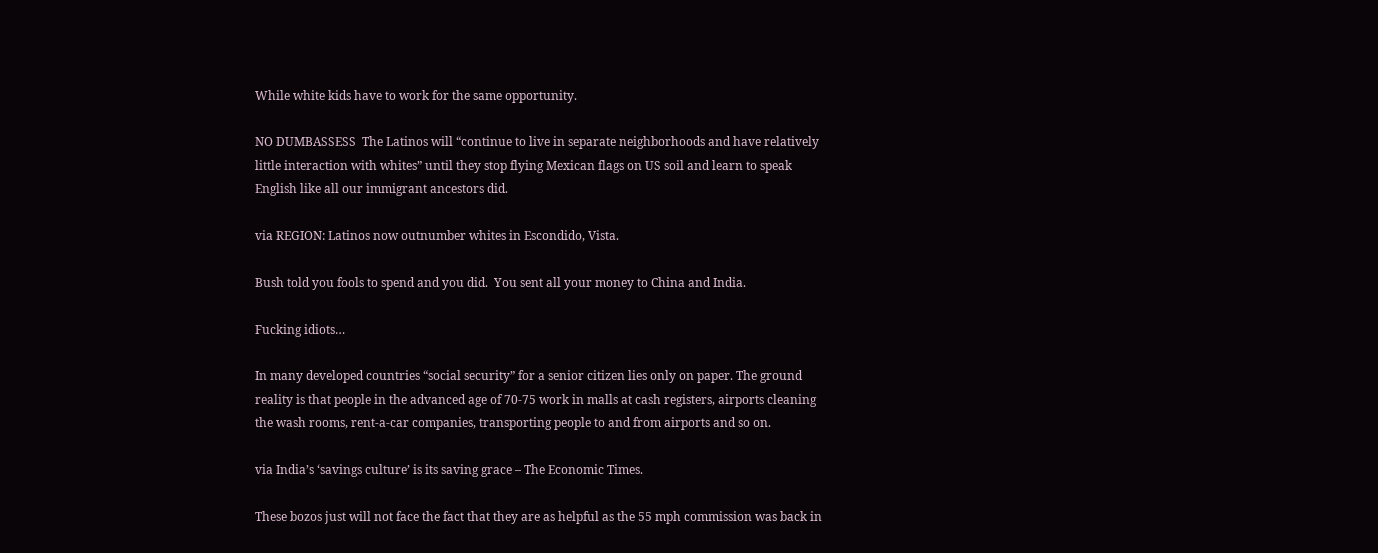While white kids have to work for the same opportunity.

NO DUMBASSESS  The Latinos will “continue to live in separate neighborhoods and have relatively little interaction with whites” until they stop flying Mexican flags on US soil and learn to speak English like all our immigrant ancestors did.

via REGION: Latinos now outnumber whites in Escondido, Vista.

Bush told you fools to spend and you did.  You sent all your money to China and India.

Fucking idiots…

In many developed countries “social security” for a senior citizen lies only on paper. The ground reality is that people in the advanced age of 70-75 work in malls at cash registers, airports cleaning the wash rooms, rent-a-car companies, transporting people to and from airports and so on.

via India’s ‘savings culture’ is its saving grace – The Economic Times.

These bozos just will not face the fact that they are as helpful as the 55 mph commission was back in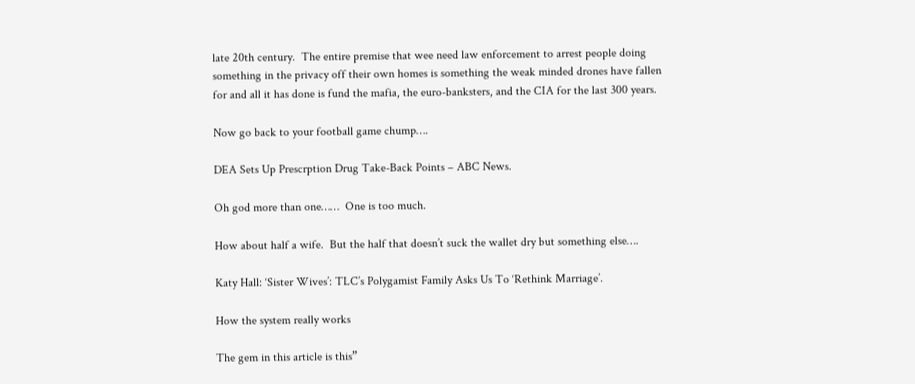late 20th century.  The entire premise that wee need law enforcement to arrest people doing something in the privacy off their own homes is something the weak minded drones have fallen for and all it has done is fund the mafia, the euro-banksters, and the CIA for the last 300 years.

Now go back to your football game chump….

DEA Sets Up Prescrption Drug Take-Back Points – ABC News.

Oh god more than one……  One is too much.

How about half a wife.  But the half that doesn’t suck the wallet dry but something else….

Katy Hall: ‘Sister Wives’: TLC’s Polygamist Family Asks Us To ‘Rethink Marriage’.

How the system really works

The gem in this article is this”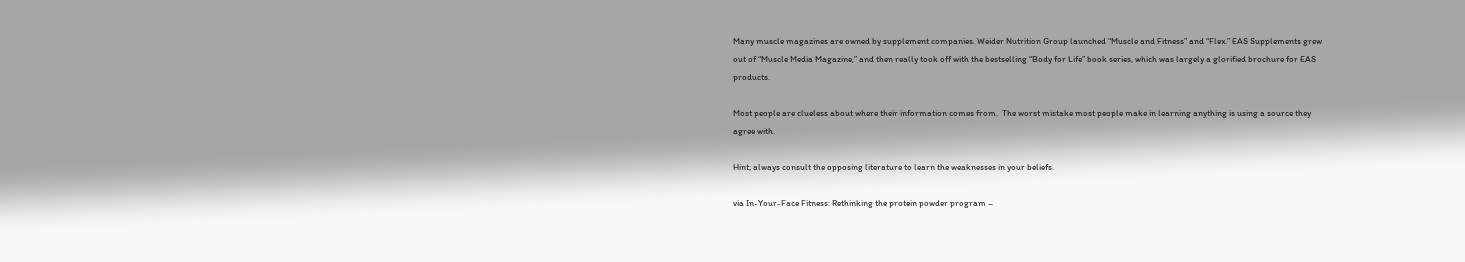Many muscle magazines are owned by supplement companies. Weider Nutrition Group launched “Muscle and Fitness” and “Flex.” EAS Supplements grew out of “Muscle Media Magazine,” and then really took off with the bestselling “Body for Life” book series, which was largely a glorified brochure for EAS products.

Most people are clueless about where their information comes from.  The worst mistake most people make in learning anything is using a source they agree with.

Hint; always consult the opposing literature to learn the weaknesses in your beliefs.

via In-Your-Face Fitness: Rethinking the protein powder program –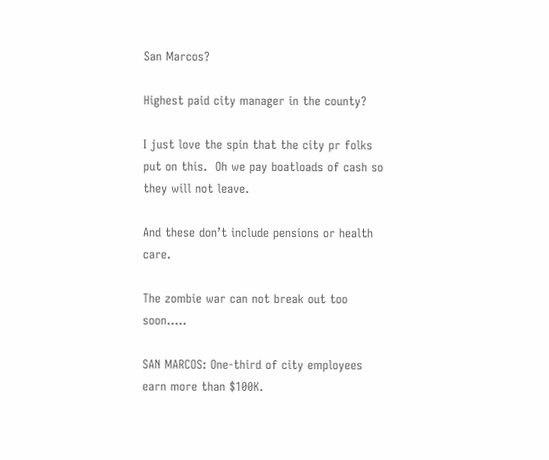San Marcos?

Highest paid city manager in the county?

I just love the spin that the city pr folks put on this.  Oh we pay boatloads of cash so they will not leave.

And these don’t include pensions or health care.

The zombie war can not break out too soon…..

SAN MARCOS: One-third of city employees earn more than $100K.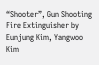“Shooter”, Gun Shooting Fire Extinguisher by Eunjung Kim, Yangwoo Kim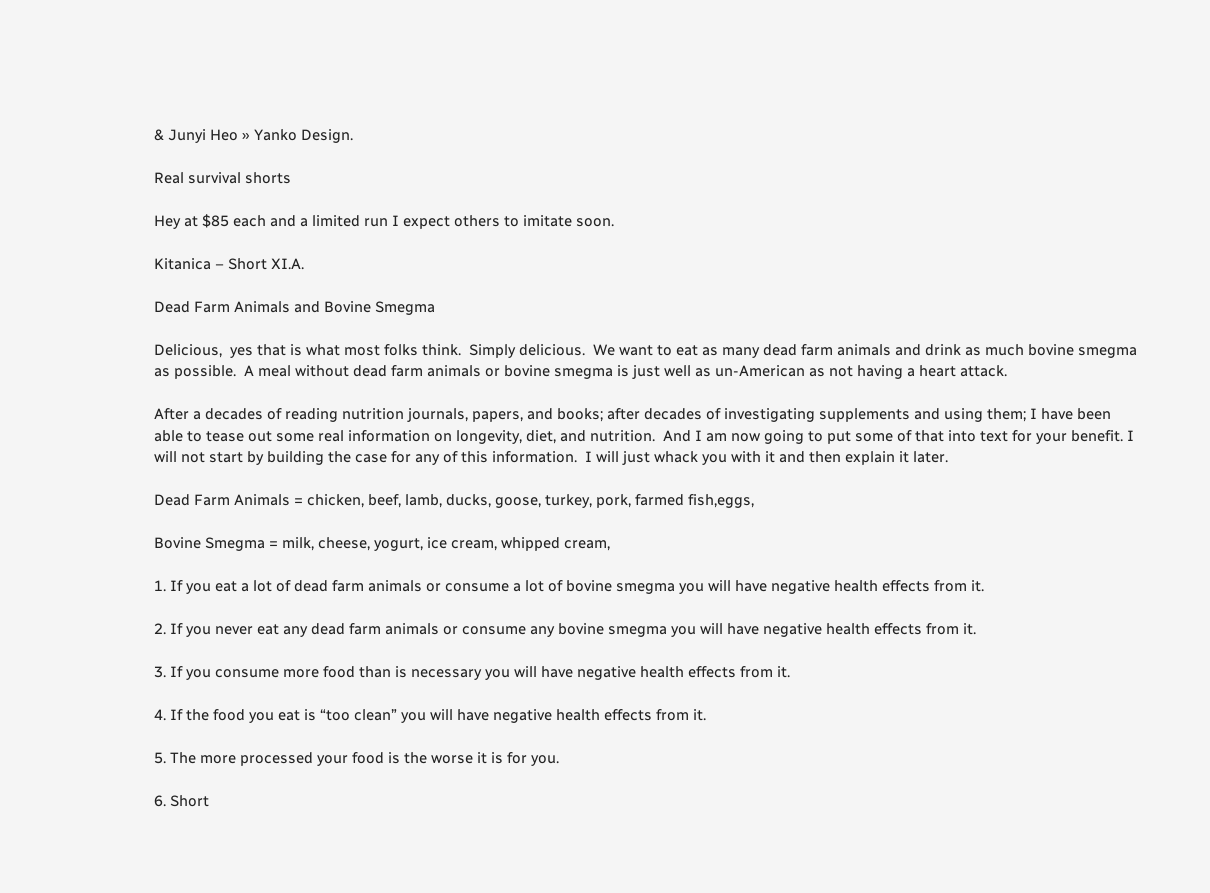& Junyi Heo » Yanko Design.

Real survival shorts

Hey at $85 each and a limited run I expect others to imitate soon.

Kitanica – Short XI.A.

Dead Farm Animals and Bovine Smegma

Delicious,  yes that is what most folks think.  Simply delicious.  We want to eat as many dead farm animals and drink as much bovine smegma as possible.  A meal without dead farm animals or bovine smegma is just well as un-American as not having a heart attack.

After a decades of reading nutrition journals, papers, and books; after decades of investigating supplements and using them; I have been able to tease out some real information on longevity, diet, and nutrition.  And I am now going to put some of that into text for your benefit. I will not start by building the case for any of this information.  I will just whack you with it and then explain it later.

Dead Farm Animals = chicken, beef, lamb, ducks, goose, turkey, pork, farmed fish,eggs,

Bovine Smegma = milk, cheese, yogurt, ice cream, whipped cream,

1. If you eat a lot of dead farm animals or consume a lot of bovine smegma you will have negative health effects from it.

2. If you never eat any dead farm animals or consume any bovine smegma you will have negative health effects from it.

3. If you consume more food than is necessary you will have negative health effects from it.

4. If the food you eat is “too clean” you will have negative health effects from it.

5. The more processed your food is the worse it is for you.

6. Short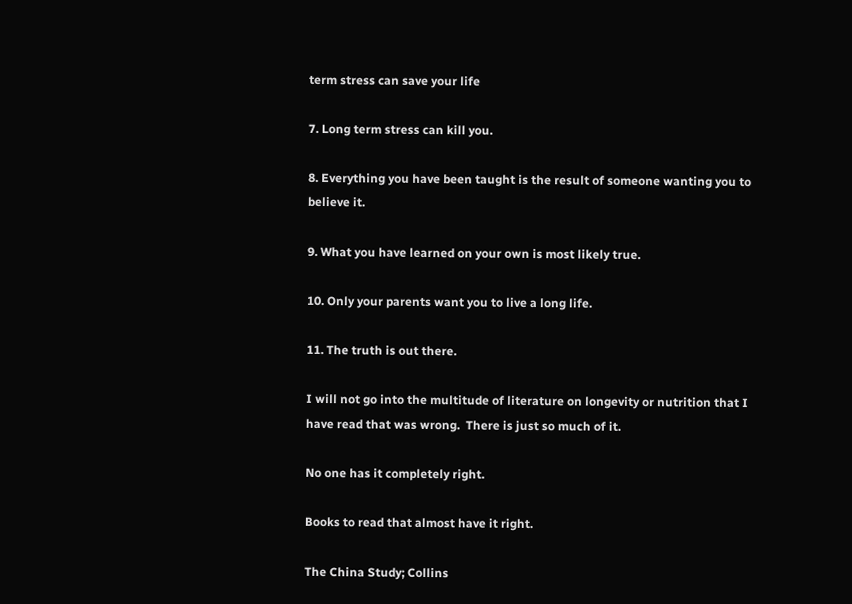term stress can save your life

7. Long term stress can kill you.

8. Everything you have been taught is the result of someone wanting you to believe it.

9. What you have learned on your own is most likely true.

10. Only your parents want you to live a long life.

11. The truth is out there.

I will not go into the multitude of literature on longevity or nutrition that I have read that was wrong.  There is just so much of it.

No one has it completely right.

Books to read that almost have it right.

The China Study; Collins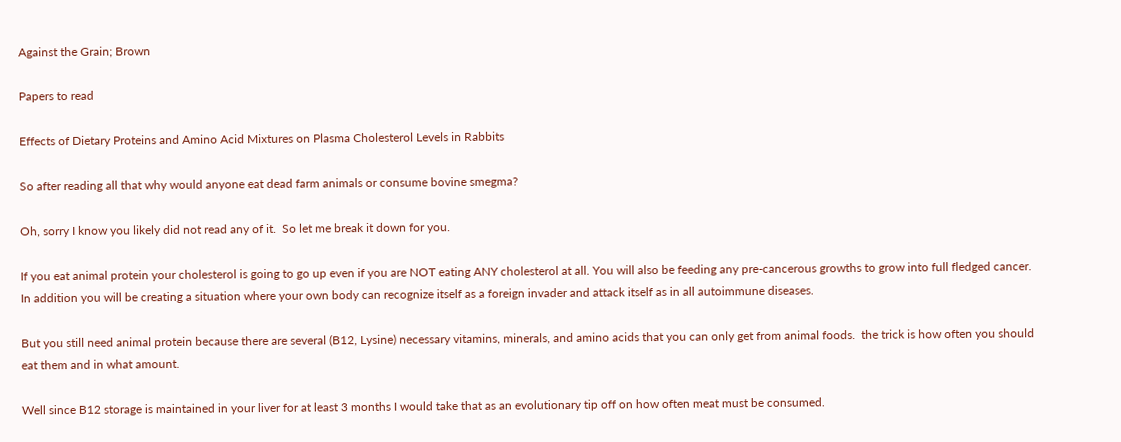Against the Grain; Brown

Papers to read

Effects of Dietary Proteins and Amino Acid Mixtures on Plasma Cholesterol Levels in Rabbits

So after reading all that why would anyone eat dead farm animals or consume bovine smegma?

Oh, sorry I know you likely did not read any of it.  So let me break it down for you.

If you eat animal protein your cholesterol is going to go up even if you are NOT eating ANY cholesterol at all. You will also be feeding any pre-cancerous growths to grow into full fledged cancer. In addition you will be creating a situation where your own body can recognize itself as a foreign invader and attack itself as in all autoimmune diseases.

But you still need animal protein because there are several (B12, Lysine) necessary vitamins, minerals, and amino acids that you can only get from animal foods.  the trick is how often you should eat them and in what amount.

Well since B12 storage is maintained in your liver for at least 3 months I would take that as an evolutionary tip off on how often meat must be consumed.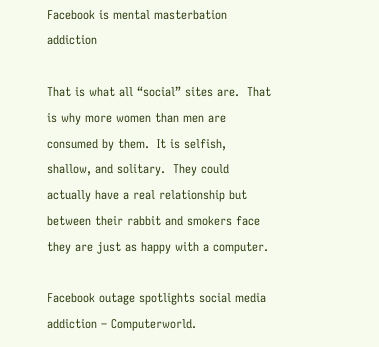Facebook is mental masterbation addiction

That is what all “social” sites are.  That is why more women than men are consumed by them.  It is selfish, shallow, and solitary.  They could actually have a real relationship but between their rabbit and smokers face they are just as happy with a computer.

Facebook outage spotlights social media addiction – Computerworld.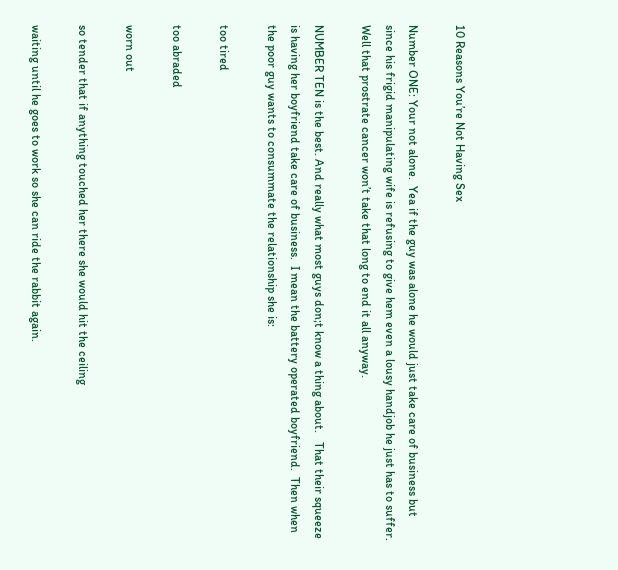10 Reasons You’re Not Having Sex

Number ONE: Your not alone.  Yea if the guy was alone he would just take care of business but since his frigid manipulating wife is refusing to give hem even a lousy handjob he just has to suffer.  Well that prostrate cancer won’t take that long to end it all anyway.

NUMBER TEN is the best. And really what most guys don;t know a thing about.   That their squeeze is having her boyfriend take care of business.  I mean the battery operated boyfriend.  Then when the poor guy wants to consummate the relationship she is:

too tired

too abraded

worn out

so tender that if anything touched her there she would hit the ceiling

waiting until he goes to work so she can ride the rabbit again.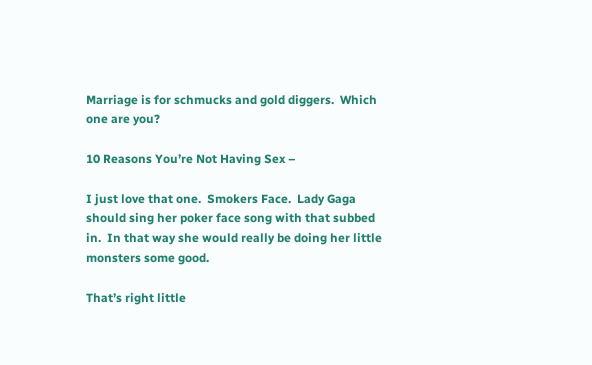Marriage is for schmucks and gold diggers.  Which one are you?

10 Reasons You’re Not Having Sex –

I just love that one.  Smokers Face.  Lady Gaga should sing her poker face song with that subbed in.  In that way she would really be doing her little monsters some good.

That’s right little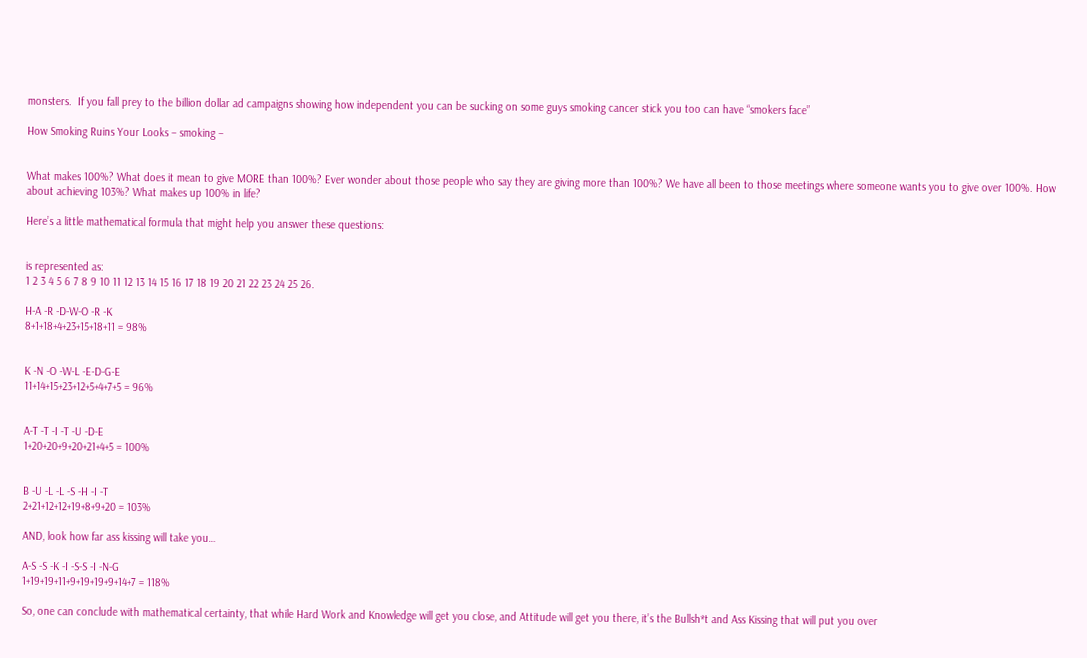monsters.  If you fall prey to the billion dollar ad campaigns showing how independent you can be sucking on some guys smoking cancer stick you too can have “smokers face”

How Smoking Ruins Your Looks – smoking –


What makes 100%? What does it mean to give MORE than 100%? Ever wonder about those people who say they are giving more than 100%? We have all been to those meetings where someone wants you to give over 100%. How about achieving 103%? What makes up 100% in life?

Here’s a little mathematical formula that might help you answer these questions:


is represented as:
1 2 3 4 5 6 7 8 9 10 11 12 13 14 15 16 17 18 19 20 21 22 23 24 25 26.

H-A -R -D-W-O -R -K
8+1+18+4+23+15+18+11 = 98%


K -N -O -W-L -E-D-G-E
11+14+15+23+12+5+4+7+5 = 96%


A-T -T -I -T -U -D-E
1+20+20+9+20+21+4+5 = 100%


B -U -L -L -S -H -I -T
2+21+12+12+19+8+9+20 = 103%

AND, look how far ass kissing will take you…

A-S -S -K -I -S-S -I -N-G
1+19+19+11+9+19+19+9+14+7 = 118%

So, one can conclude with mathematical certainty, that while Hard Work and Knowledge will get you close, and Attitude will get you there, it’s the Bullsh*t and Ass Kissing that will put you over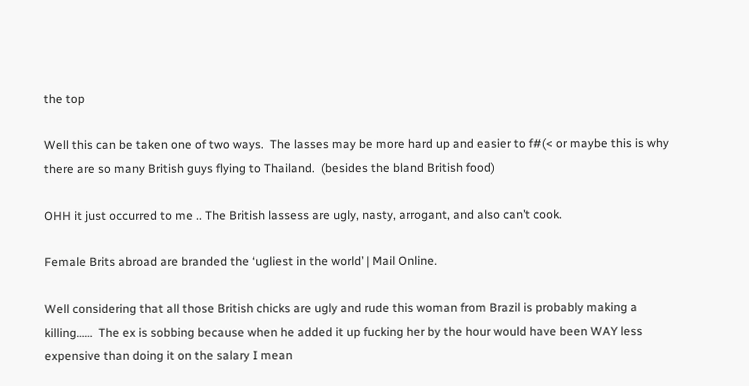the top

Well this can be taken one of two ways.  The lasses may be more hard up and easier to f#(< or maybe this is why there are so many British guys flying to Thailand.  (besides the bland British food)

OHH it just occurred to me .. The British lassess are ugly, nasty, arrogant, and also can’t cook.

Female Brits abroad are branded the ‘ugliest in the world’ | Mail Online.

Well considering that all those British chicks are ugly and rude this woman from Brazil is probably making a killing……  The ex is sobbing because when he added it up fucking her by the hour would have been WAY less expensive than doing it on the salary I mean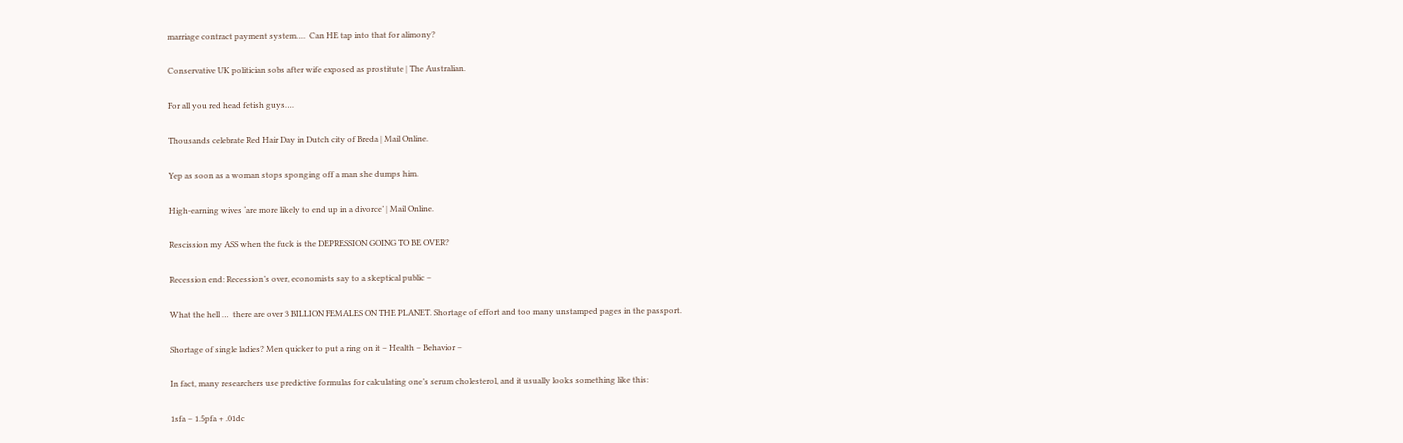marriage contract payment system….  Can HE tap into that for alimony?

Conservative UK politician sobs after wife exposed as prostitute | The Australian.

For all you red head fetish guys….

Thousands celebrate Red Hair Day in Dutch city of Breda | Mail Online.

Yep as soon as a woman stops sponging off a man she dumps him.

High-earning wives ‘are more likely to end up in a divorce’ | Mail Online.

Rescission my ASS when the fuck is the DEPRESSION GOING TO BE OVER?

Recession end: Recession’s over, economists say to a skeptical public –

What the hell …  there are over 3 BILLION FEMALES ON THE PLANET. Shortage of effort and too many unstamped pages in the passport.

Shortage of single ladies? Men quicker to put a ring on it – Health – Behavior –

In fact, many researchers use predictive formulas for calculating one’s serum cholesterol, and it usually looks something like this:

1sfa – 1.5pfa + .01dc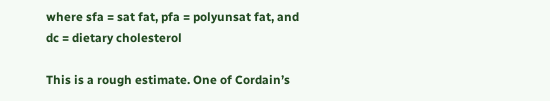where sfa = sat fat, pfa = polyunsat fat, and dc = dietary cholesterol

This is a rough estimate. One of Cordain’s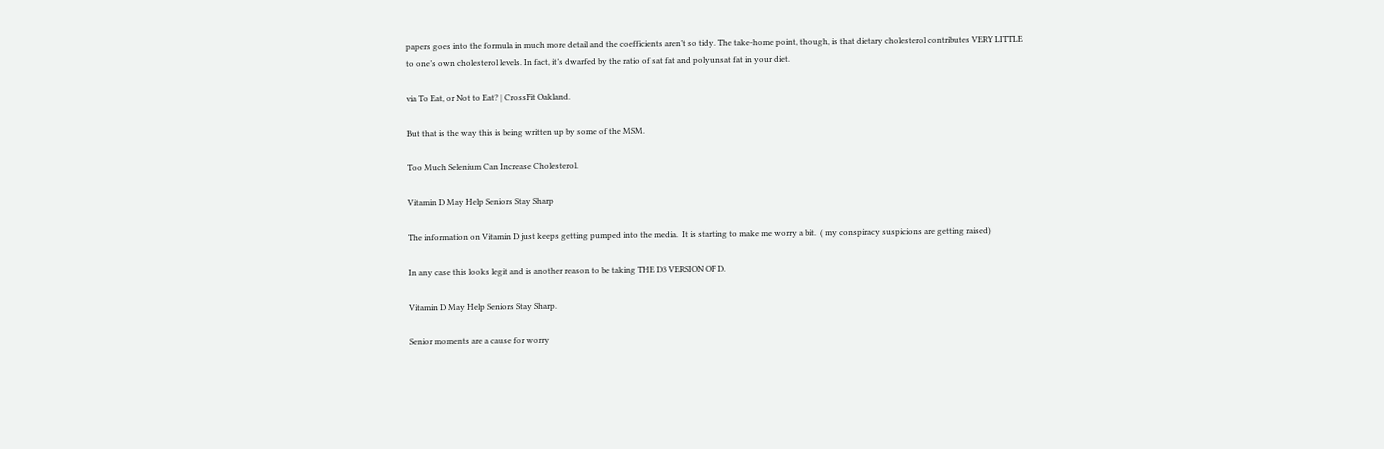papers goes into the formula in much more detail and the coefficients aren’t so tidy. The take-home point, though, is that dietary cholesterol contributes VERY LITTLE to one’s own cholesterol levels. In fact, it’s dwarfed by the ratio of sat fat and polyunsat fat in your diet.

via To Eat, or Not to Eat? | CrossFit Oakland.

But that is the way this is being written up by some of the MSM.

Too Much Selenium Can Increase Cholesterol.

Vitamin D May Help Seniors Stay Sharp

The information on Vitamin D just keeps getting pumped into the media.  It is starting to make me worry a bit.  ( my conspiracy suspicions are getting raised)

In any case this looks legit and is another reason to be taking THE D3 VERSION OF D.

Vitamin D May Help Seniors Stay Sharp.

Senior moments are a cause for worry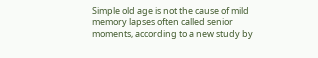Simple old age is not the cause of mild memory lapses often called senior moments, according to a new study by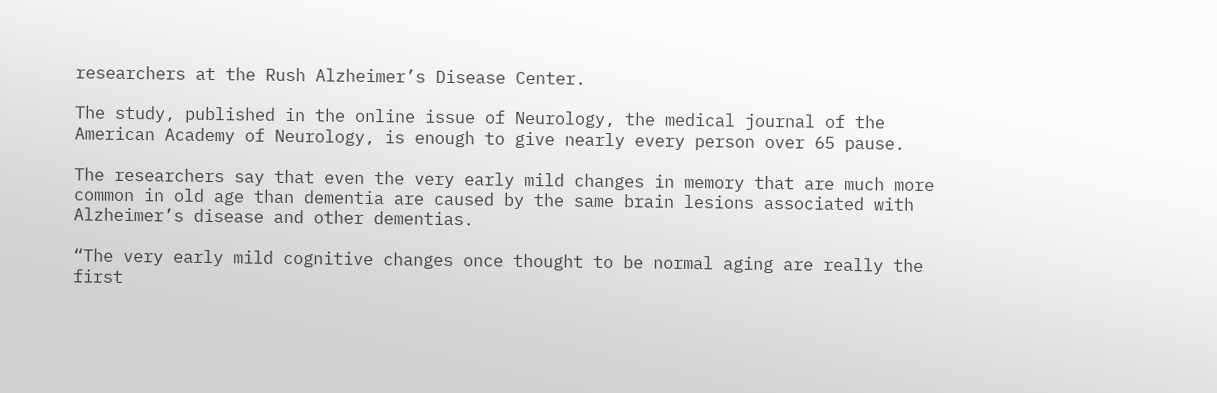researchers at the Rush Alzheimer’s Disease Center.

The study, published in the online issue of Neurology, the medical journal of the American Academy of Neurology, is enough to give nearly every person over 65 pause.

The researchers say that even the very early mild changes in memory that are much more common in old age than dementia are caused by the same brain lesions associated with Alzheimer’s disease and other dementias.

“The very early mild cognitive changes once thought to be normal aging are really the first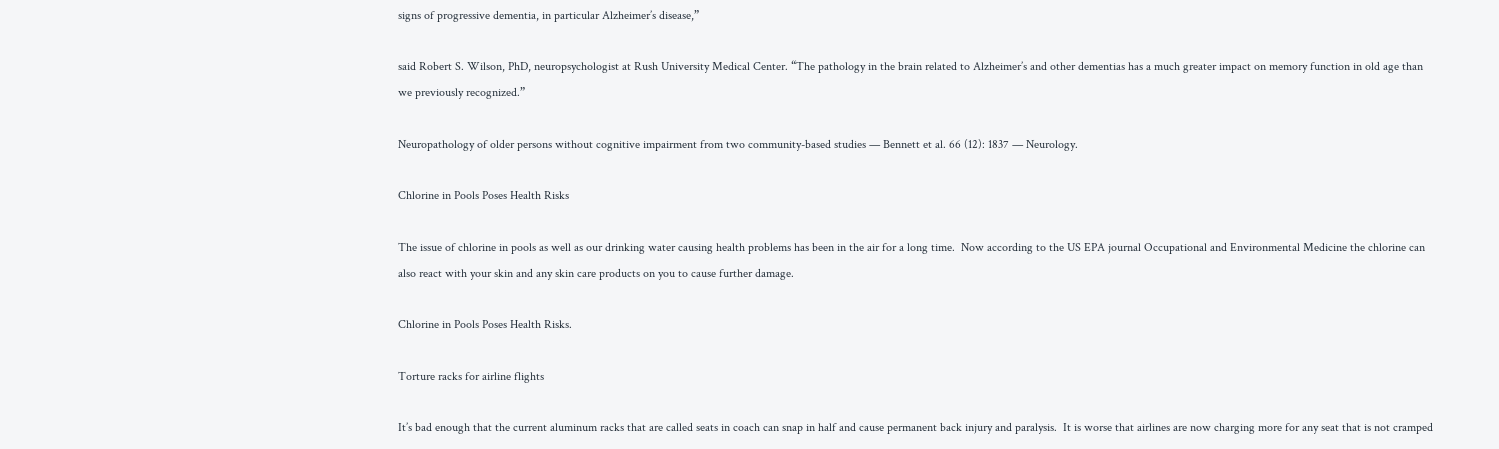signs of progressive dementia, in particular Alzheimer’s disease,”

said Robert S. Wilson, PhD, neuropsychologist at Rush University Medical Center. “The pathology in the brain related to Alzheimer’s and other dementias has a much greater impact on memory function in old age than we previously recognized.”

Neuropathology of older persons without cognitive impairment from two community-based studies — Bennett et al. 66 (12): 1837 — Neurology.

Chlorine in Pools Poses Health Risks

The issue of chlorine in pools as well as our drinking water causing health problems has been in the air for a long time.  Now according to the US EPA journal Occupational and Environmental Medicine the chlorine can also react with your skin and any skin care products on you to cause further damage.

Chlorine in Pools Poses Health Risks.

Torture racks for airline flights

It’s bad enough that the current aluminum racks that are called seats in coach can snap in half and cause permanent back injury and paralysis.  It is worse that airlines are now charging more for any seat that is not cramped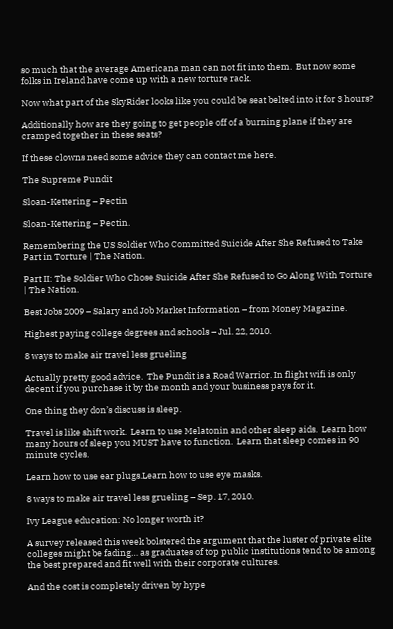so much that the average Americana man can not fit into them.  But now some folks in Ireland have come up with a new torture rack.

Now what part of the SkyRider looks like you could be seat belted into it for 3 hours?

Additionally how are they going to get people off of a burning plane if they are cramped together in these seats?

If these clowns need some advice they can contact me here.

The Supreme Pundit

Sloan-Kettering – Pectin

Sloan-Kettering – Pectin.

Remembering the US Soldier Who Committed Suicide After She Refused to Take Part in Torture | The Nation.

Part II: The Soldier Who Chose Suicide After She Refused to Go Along With Torture | The Nation.

Best Jobs 2009 – Salary and Job Market Information – from Money Magazine.

Highest paying college degrees and schools – Jul. 22, 2010.

8 ways to make air travel less grueling

Actually pretty good advice.  The Pundit is a Road Warrior. In flight wifi is only decent if you purchase it by the month and your business pays for it.

One thing they don’s discuss is sleep.

Travel is like shift work.  Learn to use Melatonin and other sleep aids.  Learn how many hours of sleep you MUST have to function.  Learn that sleep comes in 90 minute cycles.

Learn how to use ear plugs.Learn how to use eye masks.

8 ways to make air travel less grueling – Sep. 17, 2010.

Ivy League education: No longer worth it?

A survey released this week bolstered the argument that the luster of private elite colleges might be fading… as graduates of top public institutions tend to be among the best prepared and fit well with their corporate cultures.

And the cost is completely driven by hype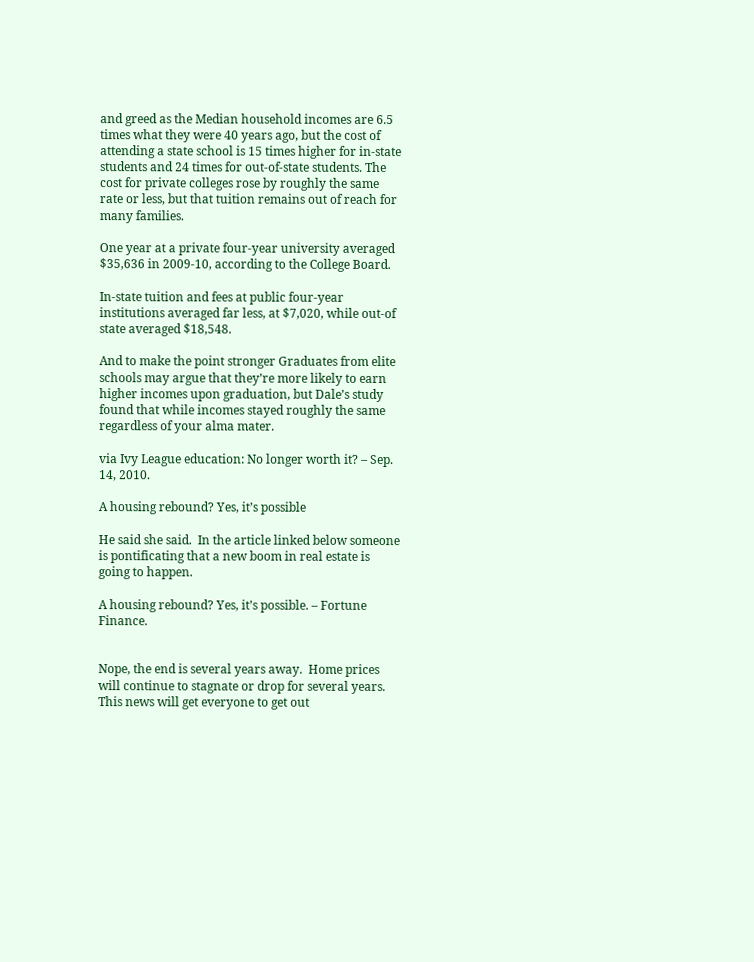and greed as the Median household incomes are 6.5 times what they were 40 years ago, but the cost of attending a state school is 15 times higher for in-state students and 24 times for out-of-state students. The cost for private colleges rose by roughly the same rate or less, but that tuition remains out of reach for many families.

One year at a private four-year university averaged $35,636 in 2009-10, according to the College Board.

In-state tuition and fees at public four-year institutions averaged far less, at $7,020, while out-of state averaged $18,548.

And to make the point stronger Graduates from elite schools may argue that they’re more likely to earn higher incomes upon graduation, but Dale’s study found that while incomes stayed roughly the same regardless of your alma mater.

via Ivy League education: No longer worth it? – Sep. 14, 2010.

A housing rebound? Yes, it’s possible

He said she said.  In the article linked below someone is pontificating that a new boom in real estate is going to happen.

A housing rebound? Yes, it’s possible. – Fortune Finance.


Nope, the end is several years away.  Home prices will continue to stagnate or drop for several years.  This news will get everyone to get out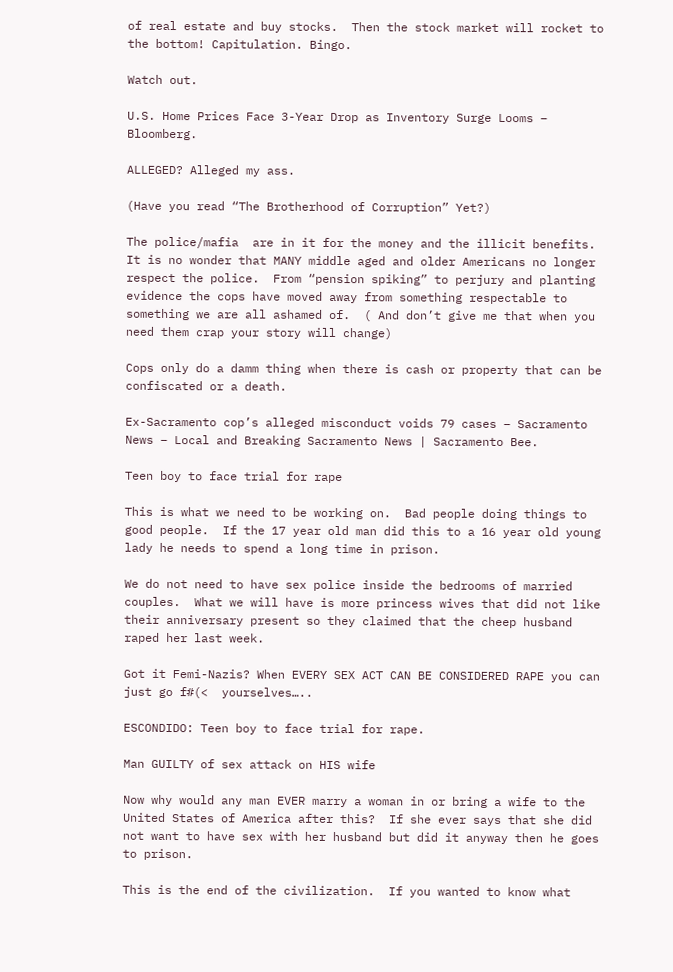of real estate and buy stocks.  Then the stock market will rocket to the bottom! Capitulation. Bingo.

Watch out.

U.S. Home Prices Face 3-Year Drop as Inventory Surge Looms – Bloomberg.

ALLEGED? Alleged my ass.

(Have you read “The Brotherhood of Corruption” Yet?)

The police/mafia  are in it for the money and the illicit benefits.  It is no wonder that MANY middle aged and older Americans no longer respect the police.  From “pension spiking” to perjury and planting evidence the cops have moved away from something respectable to something we are all ashamed of.  ( And don’t give me that when you need them crap your story will change)

Cops only do a damm thing when there is cash or property that can be confiscated or a death.

Ex-Sacramento cop’s alleged misconduct voids 79 cases – Sacramento News – Local and Breaking Sacramento News | Sacramento Bee.

Teen boy to face trial for rape

This is what we need to be working on.  Bad people doing things to good people.  If the 17 year old man did this to a 16 year old young lady he needs to spend a long time in prison.

We do not need to have sex police inside the bedrooms of married couples.  What we will have is more princess wives that did not like their anniversary present so they claimed that the cheep husband raped her last week.

Got it Femi-Nazis? When EVERY SEX ACT CAN BE CONSIDERED RAPE you can just go f#(<  yourselves…..

ESCONDIDO: Teen boy to face trial for rape.

Man GUILTY of sex attack on HIS wife

Now why would any man EVER marry a woman in or bring a wife to the United States of America after this?  If she ever says that she did not want to have sex with her husband but did it anyway then he goes to prison.

This is the end of the civilization.  If you wanted to know what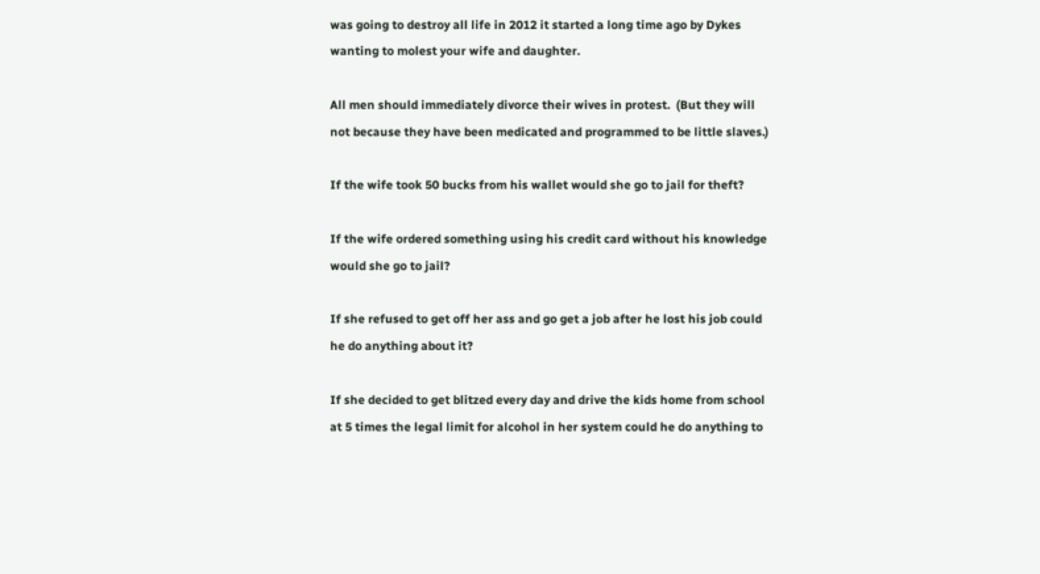was going to destroy all life in 2012 it started a long time ago by Dykes wanting to molest your wife and daughter.

All men should immediately divorce their wives in protest.  (But they will not because they have been medicated and programmed to be little slaves.)

If the wife took 50 bucks from his wallet would she go to jail for theft?

If the wife ordered something using his credit card without his knowledge would she go to jail?

If she refused to get off her ass and go get a job after he lost his job could he do anything about it?

If she decided to get blitzed every day and drive the kids home from school at 5 times the legal limit for alcohol in her system could he do anything to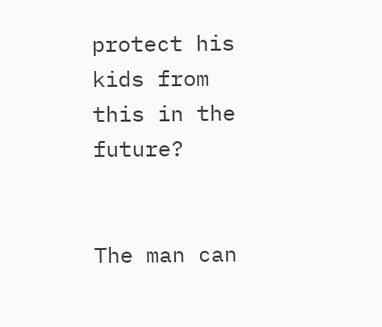protect his kids from this in the future?


The man can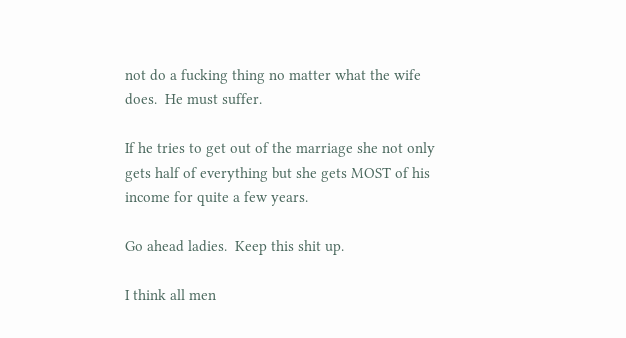not do a fucking thing no matter what the wife does.  He must suffer.

If he tries to get out of the marriage she not only gets half of everything but she gets MOST of his income for quite a few years.

Go ahead ladies.  Keep this shit up.

I think all men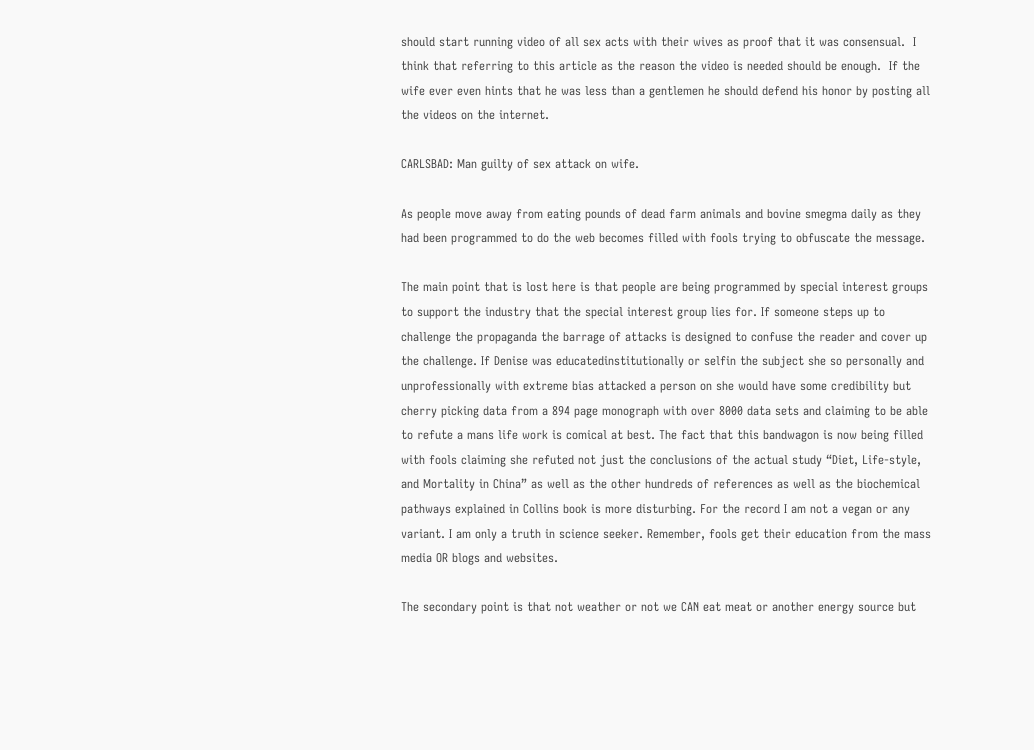should start running video of all sex acts with their wives as proof that it was consensual.  I think that referring to this article as the reason the video is needed should be enough.  If the wife ever even hints that he was less than a gentlemen he should defend his honor by posting all the videos on the internet.

CARLSBAD: Man guilty of sex attack on wife.

As people move away from eating pounds of dead farm animals and bovine smegma daily as they had been programmed to do the web becomes filled with fools trying to obfuscate the message.

The main point that is lost here is that people are being programmed by special interest groups to support the industry that the special interest group lies for. If someone steps up to challenge the propaganda the barrage of attacks is designed to confuse the reader and cover up the challenge. If Denise was educatedinstitutionally or selfin the subject she so personally and unprofessionally with extreme bias attacked a person on she would have some credibility but cherry picking data from a 894 page monograph with over 8000 data sets and claiming to be able to refute a mans life work is comical at best. The fact that this bandwagon is now being filled with fools claiming she refuted not just the conclusions of the actual study “Diet, Life-style, and Mortality in China” as well as the other hundreds of references as well as the biochemical pathways explained in Collins book is more disturbing. For the record I am not a vegan or any variant. I am only a truth in science seeker. Remember, fools get their education from the mass media OR blogs and websites.

The secondary point is that not weather or not we CAN eat meat or another energy source but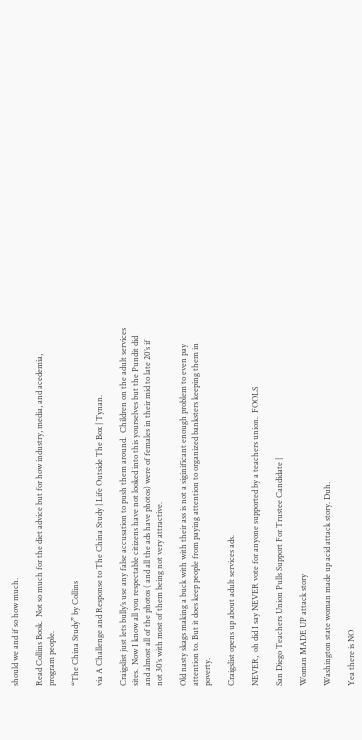should we and if so how much.

Read Collins Book.  Not so much for the diet advice but for how industry, media, and acedemia, program people.

“The China Study” by Collins

via A Challenge and Response to The China Study | Life Outside The Box | Tynan.

Craigslist just lets bully’s use any false accusation to push them around.  Children on the adult services sites.  Now I know all you respectable citizens have not looked into this yourselves but the Pundit did and almost all of the photos ( and all the ads have photos) were of females in their mid to late 20’s if not 30’s with most of them being not very attractive.

Old nasty skags making a buck with with their ass is not a siginificant enough problem to even pay attention to. But it does keep people from paying attention to organized banksters keeping them in poverty.

Craigslist opens up about adult services ads.

NEVER,  oh did I say NEVER vote for anyone supported by a teachers union.  FOOLS

San Diego Teachers Union Pulls Support For Trustee Candidate |

Woman MADE UP attack story

Washington state woman made up acid attack story. Duh.

Yea there is NO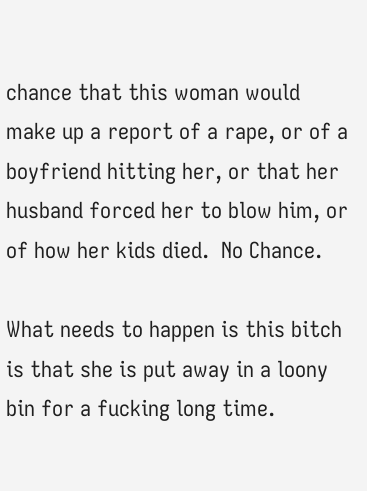chance that this woman would make up a report of a rape, or of a boyfriend hitting her, or that her husband forced her to blow him, or of how her kids died.  No Chance.

What needs to happen is this bitch is that she is put away in a loony bin for a fucking long time.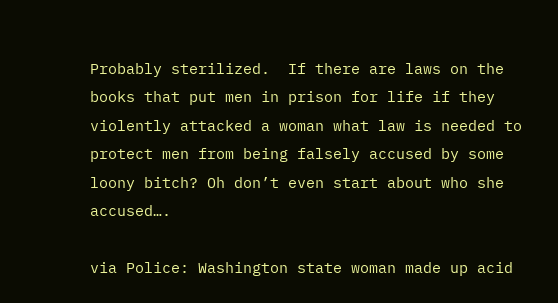Probably sterilized.  If there are laws on the books that put men in prison for life if they violently attacked a woman what law is needed to protect men from being falsely accused by some loony bitch? Oh don’t even start about who she accused….

via Police: Washington state woman made up acid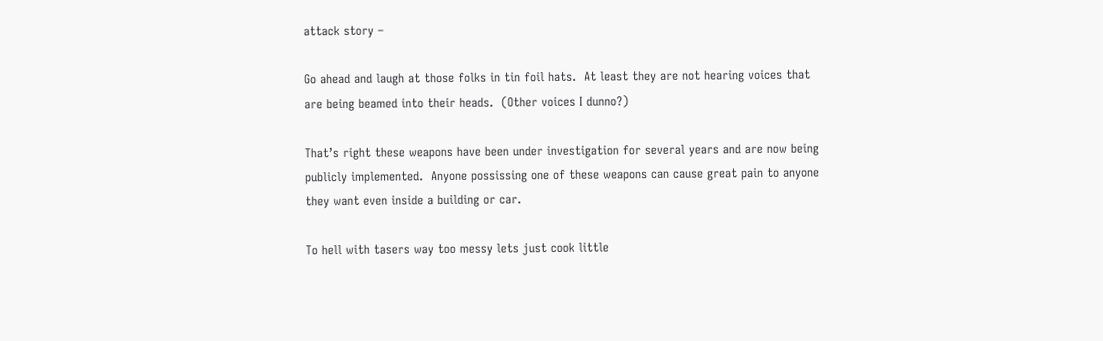attack story –

Go ahead and laugh at those folks in tin foil hats.  At least they are not hearing voices that are being beamed into their heads.  (Other voices I dunno?)

That’s right these weapons have been under investigation for several years and are now being publicly implemented.  Anyone possissing one of these weapons can cause great pain to anyone they want even inside a building or car.

To hell with tasers way too messy lets just cook little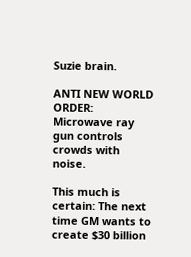Suzie brain.

ANTI NEW WORLD ORDER: Microwave ray gun controls crowds with noise.

This much is certain: The next time GM wants to create $30 billion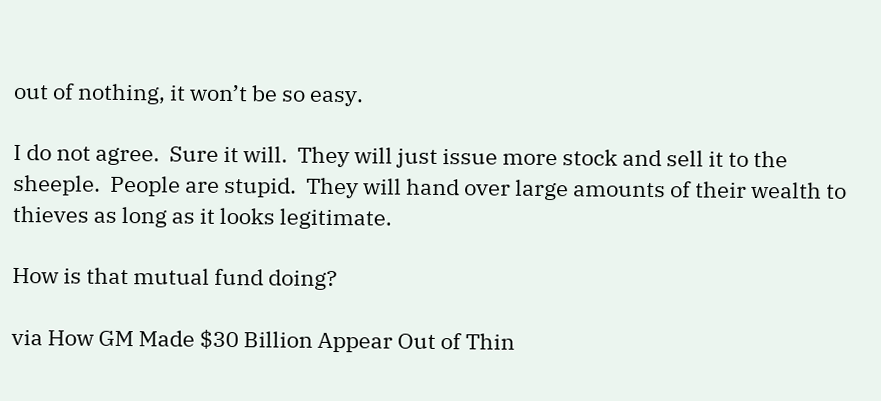out of nothing, it won’t be so easy.

I do not agree.  Sure it will.  They will just issue more stock and sell it to the sheeple.  People are stupid.  They will hand over large amounts of their wealth to thieves as long as it looks legitimate.

How is that mutual fund doing?

via How GM Made $30 Billion Appear Out of Thin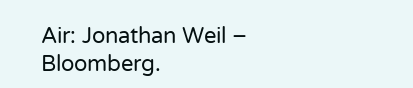Air: Jonathan Weil – Bloomberg.